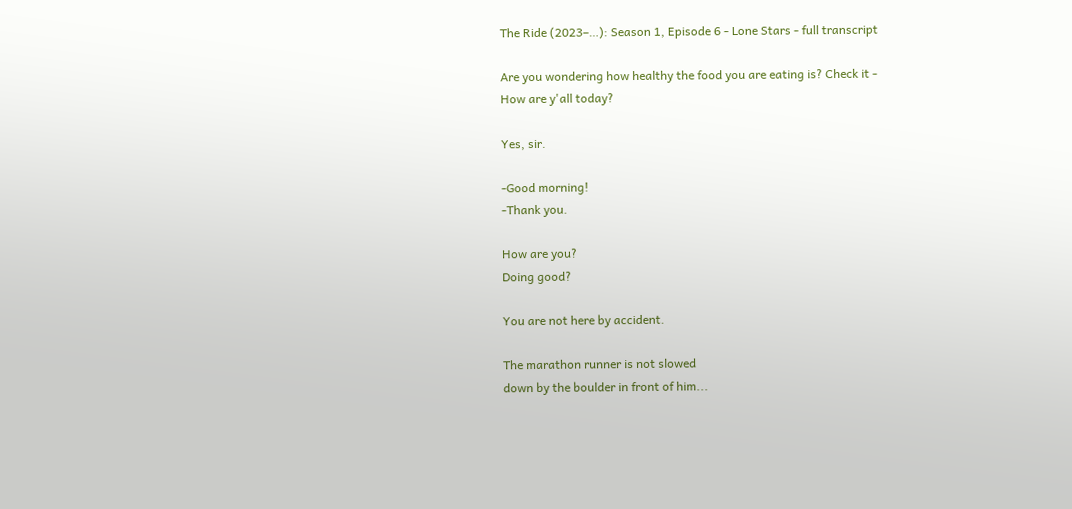The Ride (2023–…): Season 1, Episode 6 - Lone Stars - full transcript

Are you wondering how healthy the food you are eating is? Check it -
How are y'all today?

Yes, sir.

-Good morning!
-Thank you.

How are you?
Doing good?

You are not here by accident.

The marathon runner is not slowed
down by the boulder in front of him...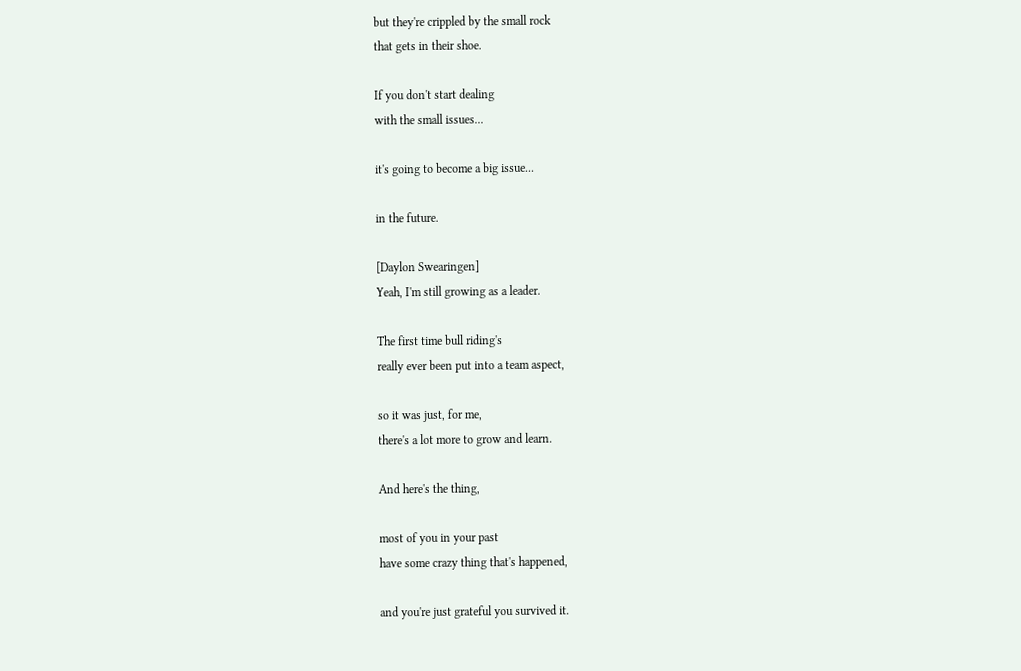but they're crippled by the small rock
that gets in their shoe.

If you don't start dealing
with the small issues...

it's going to become a big issue...

in the future.

[Daylon Swearingen]
Yeah, I'm still growing as a leader.

The first time bull riding's
really ever been put into a team aspect,

so it was just, for me,
there's a lot more to grow and learn.

And here's the thing,

most of you in your past
have some crazy thing that's happened,

and you're just grateful you survived it.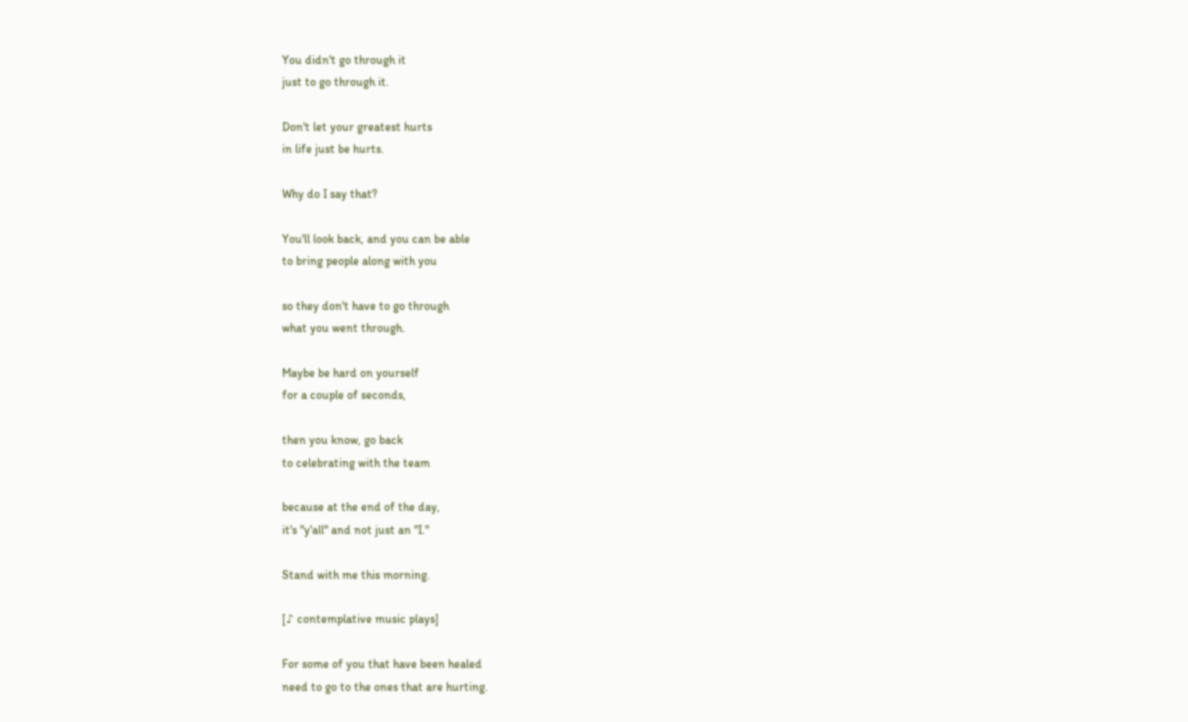You didn't go through it
just to go through it.

Don't let your greatest hurts
in life just be hurts.

Why do I say that?

You'll look back, and you can be able
to bring people along with you

so they don't have to go through
what you went through.

Maybe be hard on yourself
for a couple of seconds,

then you know, go back
to celebrating with the team

because at the end of the day,
it's "y'all" and not just an "I."

Stand with me this morning.

[♪ contemplative music plays]

For some of you that have been healed
need to go to the ones that are hurting.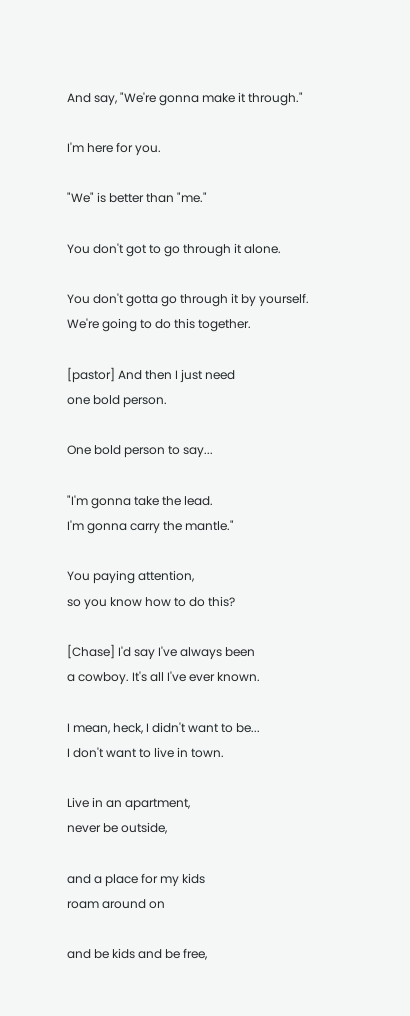And say, "We're gonna make it through."

I'm here for you.

"We" is better than "me."

You don't got to go through it alone.

You don't gotta go through it by yourself.
We're going to do this together.

[pastor] And then I just need
one bold person.

One bold person to say...

"I'm gonna take the lead.
I'm gonna carry the mantle."

You paying attention,
so you know how to do this?

[Chase] I'd say I've always been
a cowboy. It's all I've ever known.

I mean, heck, I didn't want to be...
I don't want to live in town.

Live in an apartment,
never be outside,

and a place for my kids
roam around on

and be kids and be free,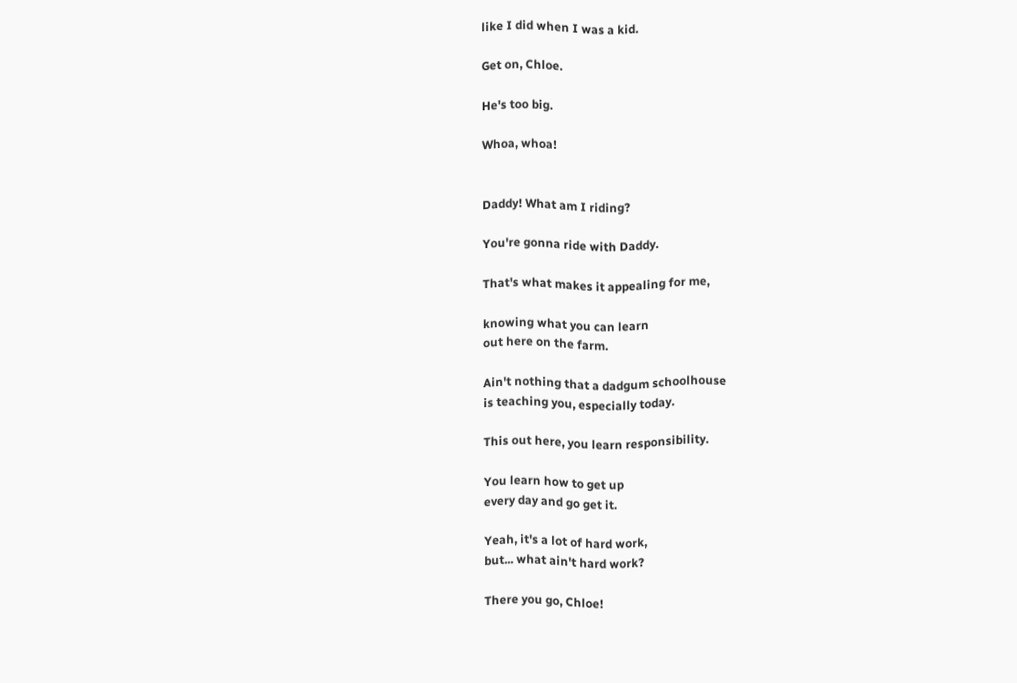like I did when I was a kid.

Get on, Chloe.

He's too big.

Whoa, whoa!


Daddy! What am I riding?

You're gonna ride with Daddy.

That's what makes it appealing for me,

knowing what you can learn
out here on the farm.

Ain't nothing that a dadgum schoolhouse
is teaching you, especially today.

This out here, you learn responsibility.

You learn how to get up
every day and go get it.

Yeah, it's a lot of hard work,
but... what ain't hard work?

There you go, Chloe!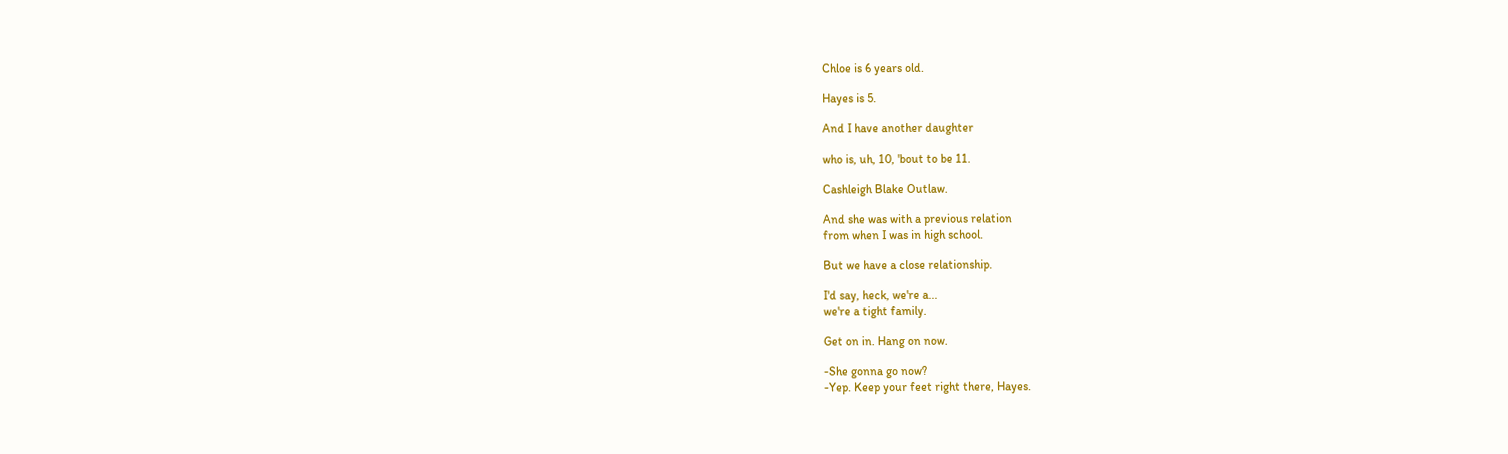Chloe is 6 years old.

Hayes is 5.

And I have another daughter

who is, uh, 10, 'bout to be 11.

Cashleigh Blake Outlaw.

And she was with a previous relation
from when I was in high school.

But we have a close relationship.

I'd say, heck, we're a...
we're a tight family.

Get on in. Hang on now.

-She gonna go now?
-Yep. Keep your feet right there, Hayes.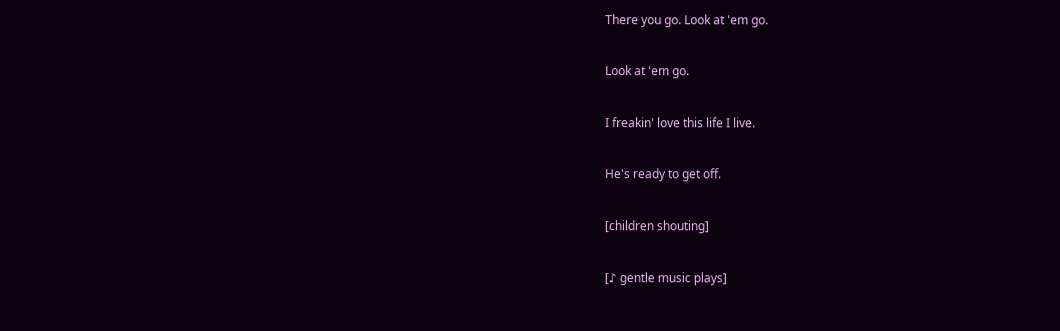There you go. Look at 'em go.

Look at 'em go.

I freakin' love this life I live.

He's ready to get off.

[children shouting]

[♪ gentle music plays]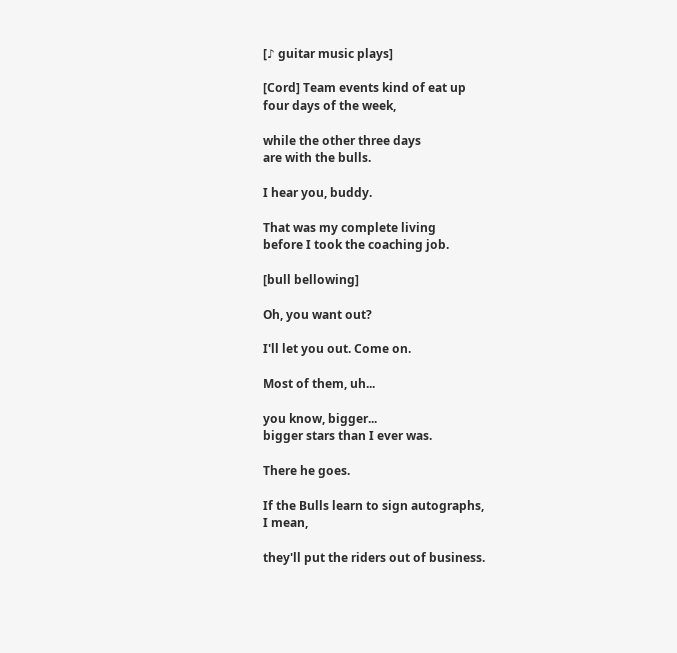[♪ guitar music plays]

[Cord] Team events kind of eat up
four days of the week,

while the other three days
are with the bulls.

I hear you, buddy.

That was my complete living
before I took the coaching job.

[bull bellowing]

Oh, you want out?

I'll let you out. Come on.

Most of them, uh...

you know, bigger...
bigger stars than I ever was.

There he goes.

If the Bulls learn to sign autographs,
I mean,

they'll put the riders out of business.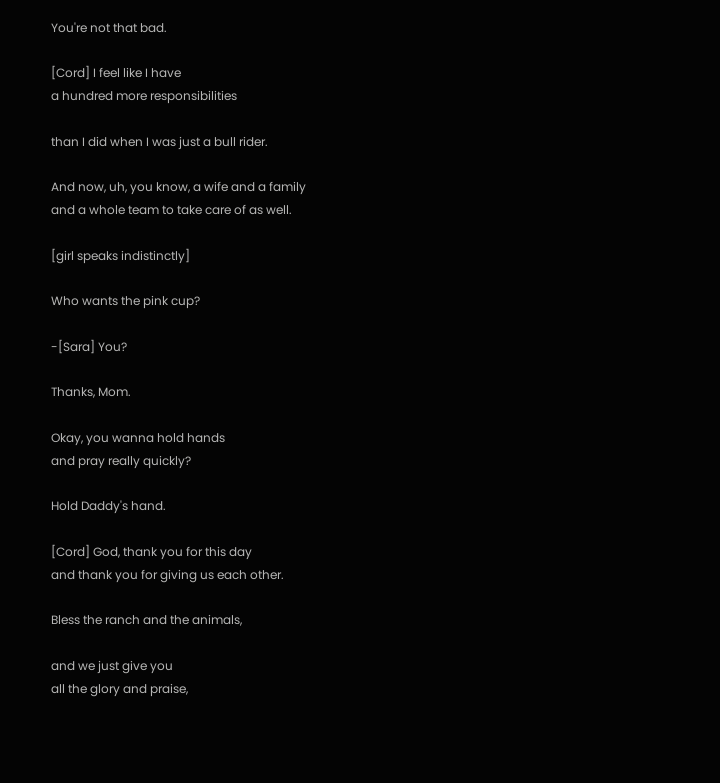You're not that bad.

[Cord] I feel like I have
a hundred more responsibilities

than I did when I was just a bull rider.

And now, uh, you know, a wife and a family
and a whole team to take care of as well.

[girl speaks indistinctly]

Who wants the pink cup?

-[Sara] You?

Thanks, Mom.

Okay, you wanna hold hands
and pray really quickly?

Hold Daddy's hand.

[Cord] God, thank you for this day
and thank you for giving us each other.

Bless the ranch and the animals,

and we just give you
all the glory and praise,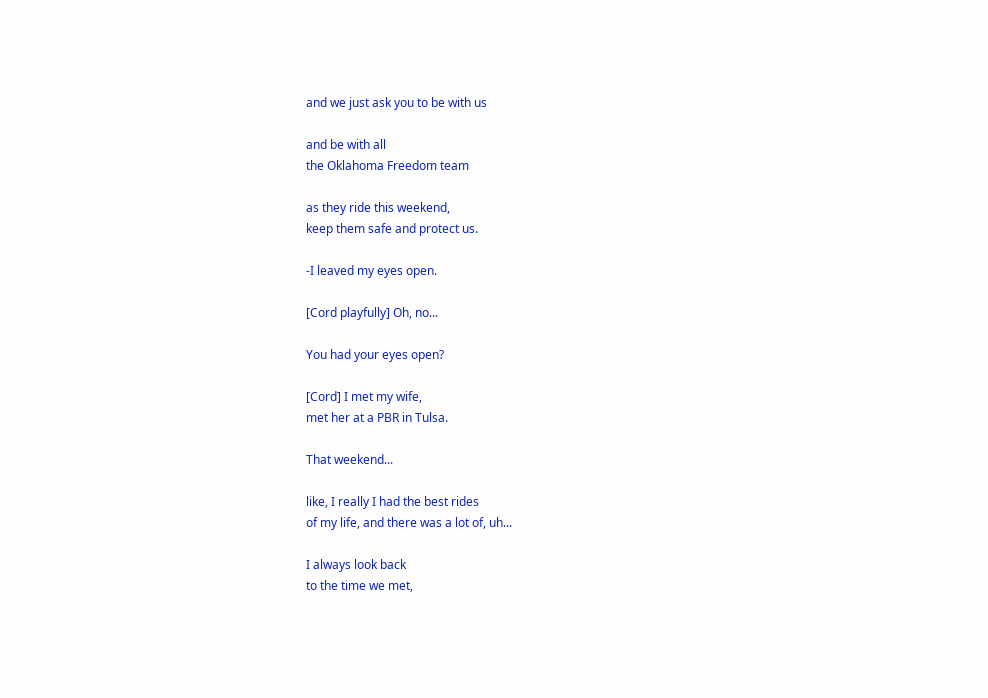and we just ask you to be with us

and be with all
the Oklahoma Freedom team

as they ride this weekend,
keep them safe and protect us.

-I leaved my eyes open.

[Cord playfully] Oh, no...

You had your eyes open?

[Cord] I met my wife,
met her at a PBR in Tulsa.

That weekend...

like, I really I had the best rides
of my life, and there was a lot of, uh...

I always look back
to the time we met,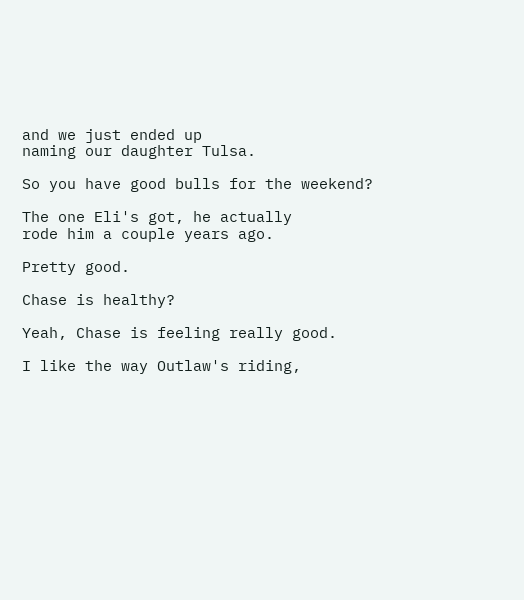and we just ended up
naming our daughter Tulsa.

So you have good bulls for the weekend?

The one Eli's got, he actually
rode him a couple years ago.

Pretty good.

Chase is healthy?

Yeah, Chase is feeling really good.

I like the way Outlaw's riding,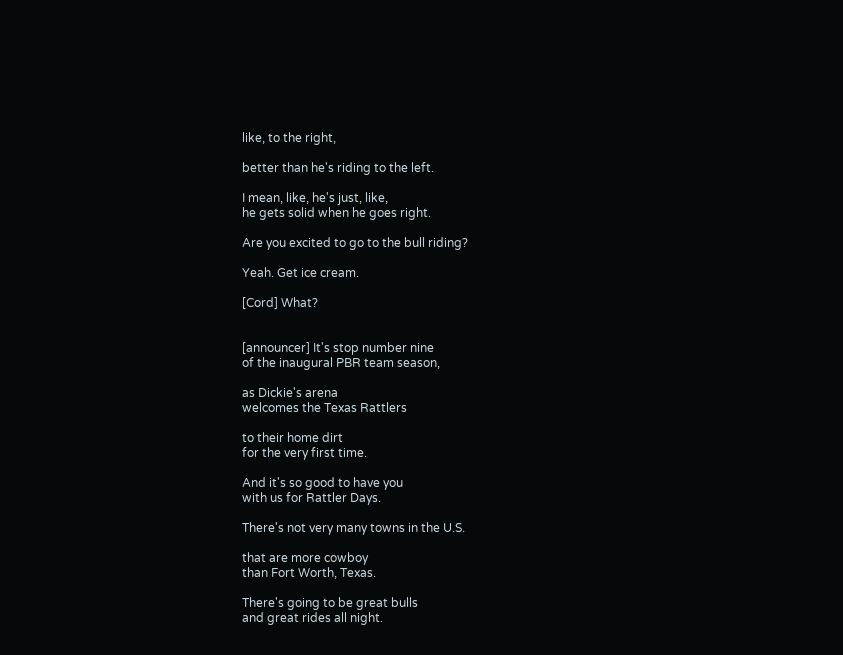like, to the right,

better than he's riding to the left.

I mean, like, he's just, like,
he gets solid when he goes right.

Are you excited to go to the bull riding?

Yeah. Get ice cream.

[Cord] What?


[announcer] It's stop number nine
of the inaugural PBR team season,

as Dickie's arena
welcomes the Texas Rattlers

to their home dirt
for the very first time.

And it's so good to have you
with us for Rattler Days.

There's not very many towns in the U.S.

that are more cowboy
than Fort Worth, Texas.

There's going to be great bulls
and great rides all night.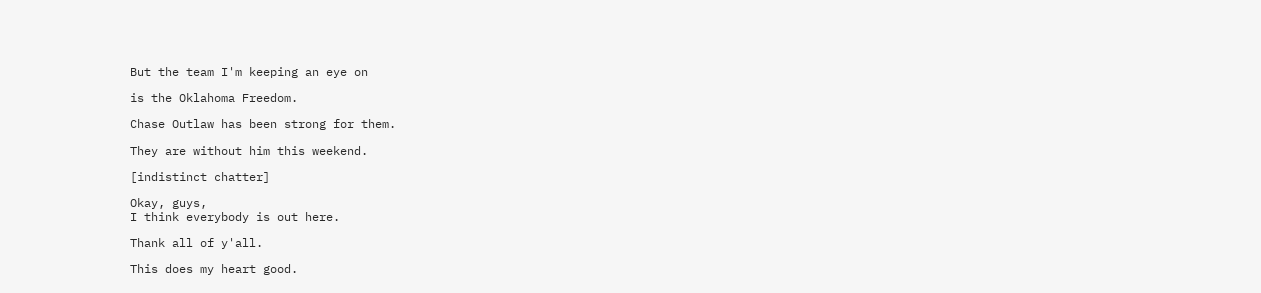But the team I'm keeping an eye on

is the Oklahoma Freedom.

Chase Outlaw has been strong for them.

They are without him this weekend.

[indistinct chatter]

Okay, guys,
I think everybody is out here.

Thank all of y'all.

This does my heart good.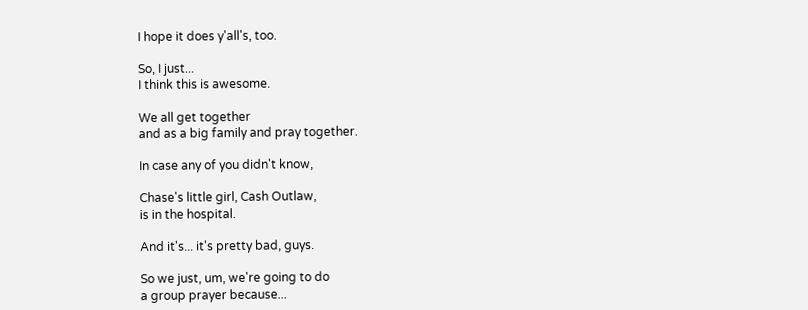I hope it does y'all's, too.

So, I just...
I think this is awesome.

We all get together
and as a big family and pray together.

In case any of you didn't know,

Chase's little girl, Cash Outlaw,
is in the hospital.

And it's... it's pretty bad, guys.

So we just, um, we're going to do
a group prayer because...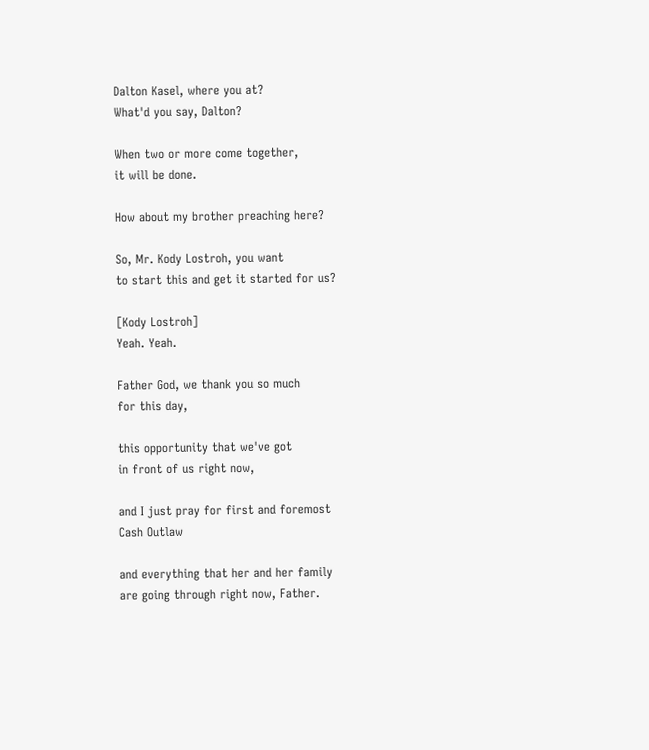Dalton Kasel, where you at?
What'd you say, Dalton?

When two or more come together,
it will be done.

How about my brother preaching here?

So, Mr. Kody Lostroh, you want
to start this and get it started for us?

[Kody Lostroh]
Yeah. Yeah.

Father God, we thank you so much
for this day,

this opportunity that we've got
in front of us right now,

and I just pray for first and foremost
Cash Outlaw

and everything that her and her family
are going through right now, Father.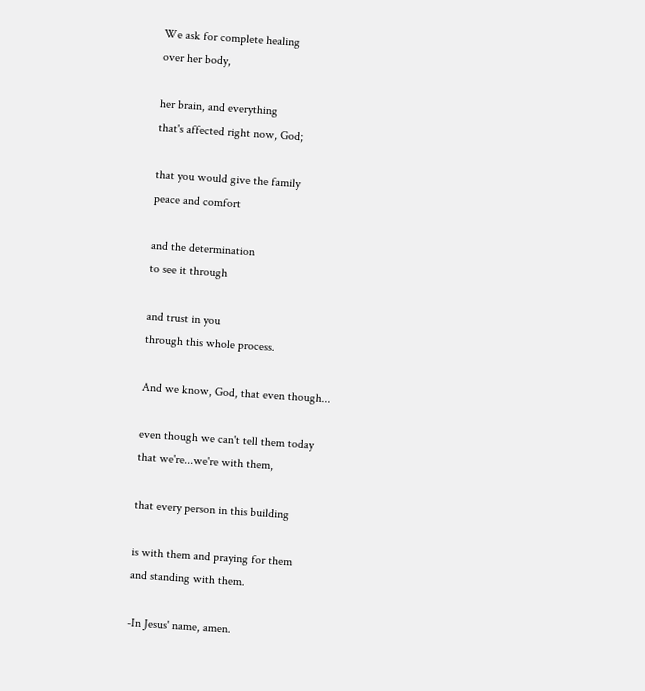We ask for complete healing
over her body,

her brain, and everything
that's affected right now, God;

that you would give the family
peace and comfort

and the determination
to see it through

and trust in you
through this whole process.

And we know, God, that even though...

even though we can't tell them today
that we're...we're with them,

that every person in this building

is with them and praying for them
and standing with them.

-In Jesus' name, amen.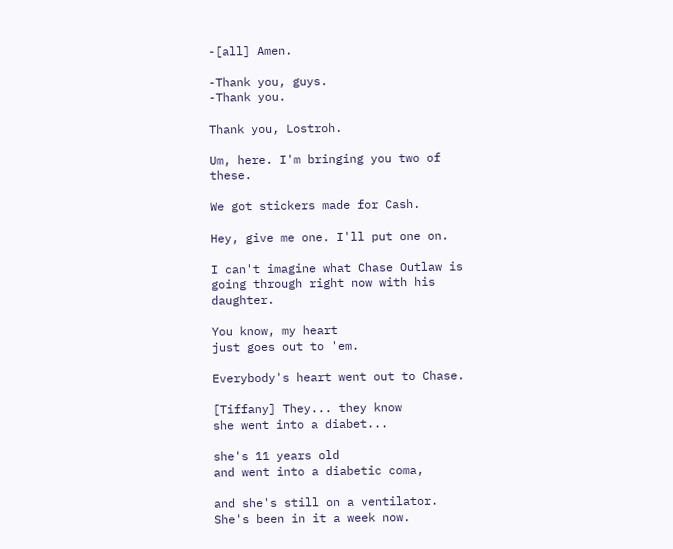-[all] Amen.

-Thank you, guys.
-Thank you.

Thank you, Lostroh.

Um, here. I'm bringing you two of these.

We got stickers made for Cash.

Hey, give me one. I'll put one on.

I can't imagine what Chase Outlaw is
going through right now with his daughter.

You know, my heart
just goes out to 'em.

Everybody's heart went out to Chase.

[Tiffany] They... they know
she went into a diabet...

she's 11 years old
and went into a diabetic coma,

and she's still on a ventilator.
She's been in it a week now.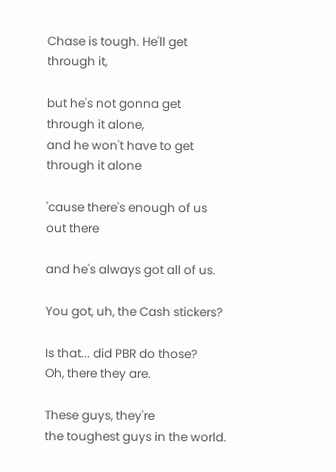Chase is tough. He'll get through it,

but he's not gonna get through it alone,
and he won't have to get through it alone

'cause there's enough of us out there

and he's always got all of us.

You got, uh, the Cash stickers?

Is that... did PBR do those?
Oh, there they are.

These guys, they're
the toughest guys in the world.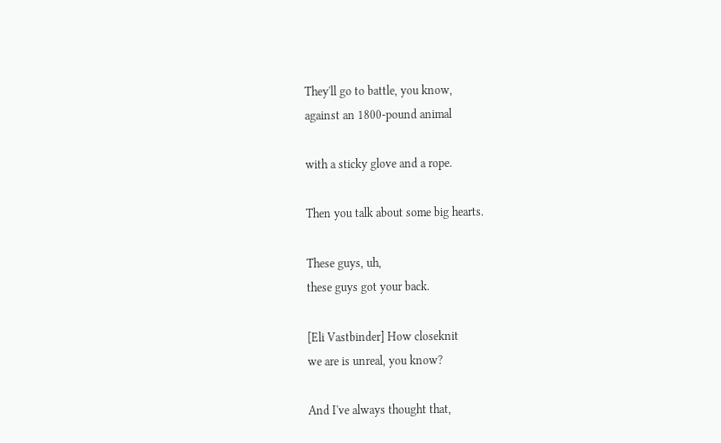They'll go to battle, you know,
against an 1800-pound animal

with a sticky glove and a rope.

Then you talk about some big hearts.

These guys, uh,
these guys got your back.

[Eli Vastbinder] How closeknit
we are is unreal, you know?

And I've always thought that,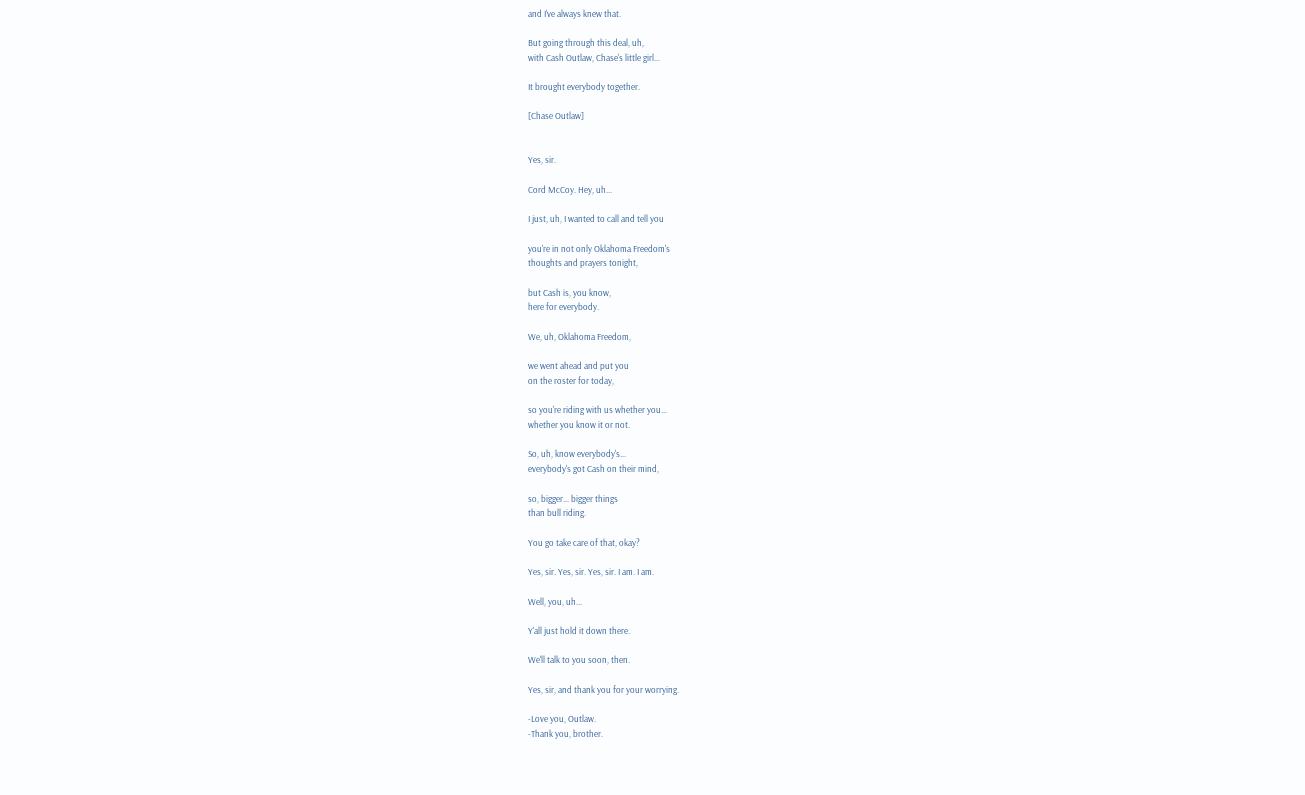and I've always knew that.

But going through this deal, uh,
with Cash Outlaw, Chase's little girl...

It brought everybody together.

[Chase Outlaw]


Yes, sir.

Cord McCoy. Hey, uh...

I just, uh, I wanted to call and tell you

you're in not only Oklahoma Freedom's
thoughts and prayers tonight,

but Cash is, you know,
here for everybody.

We, uh, Oklahoma Freedom,

we went ahead and put you
on the roster for today,

so you're riding with us whether you...
whether you know it or not.

So, uh, know everybody's...
everybody's got Cash on their mind,

so, bigger... bigger things
than bull riding.

You go take care of that, okay?

Yes, sir. Yes, sir. Yes, sir. I am. I am.

Well, you, uh...

Y'all just hold it down there.

We'll talk to you soon, then.

Yes, sir, and thank you for your worrying.

-Love you, Outlaw.
-Thank you, brother.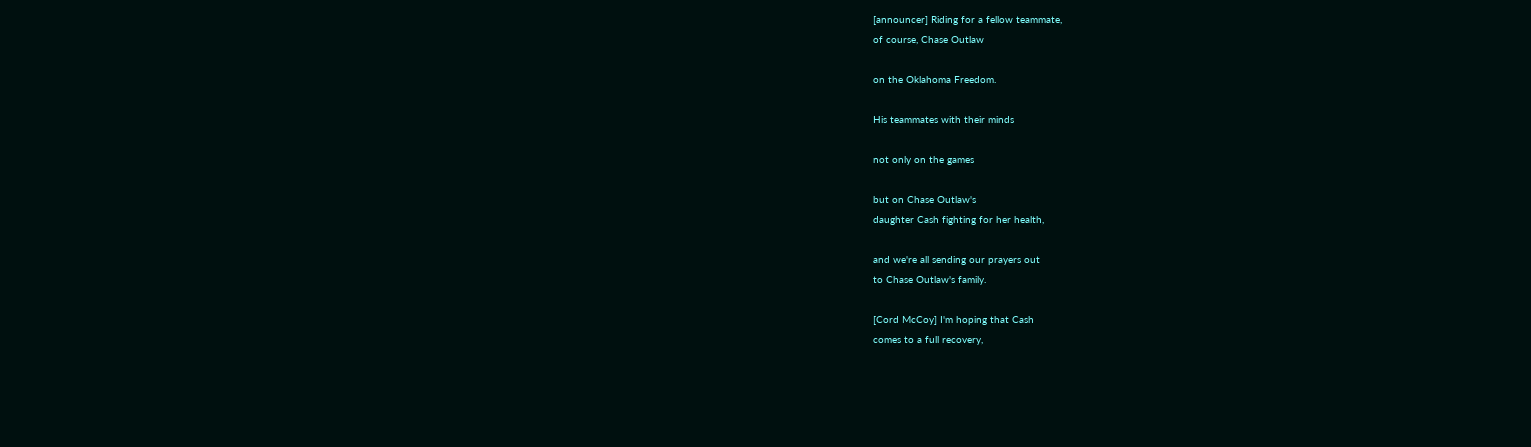[announcer] Riding for a fellow teammate,
of course, Chase Outlaw

on the Oklahoma Freedom.

His teammates with their minds

not only on the games

but on Chase Outlaw's
daughter Cash fighting for her health,

and we're all sending our prayers out
to Chase Outlaw's family.

[Cord McCoy] I'm hoping that Cash
comes to a full recovery,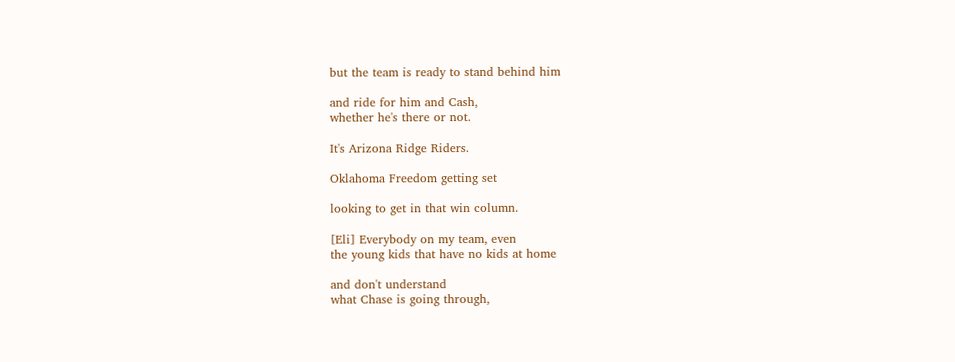but the team is ready to stand behind him

and ride for him and Cash,
whether he's there or not.

It's Arizona Ridge Riders.

Oklahoma Freedom getting set

looking to get in that win column.

[Eli] Everybody on my team, even
the young kids that have no kids at home

and don't understand
what Chase is going through,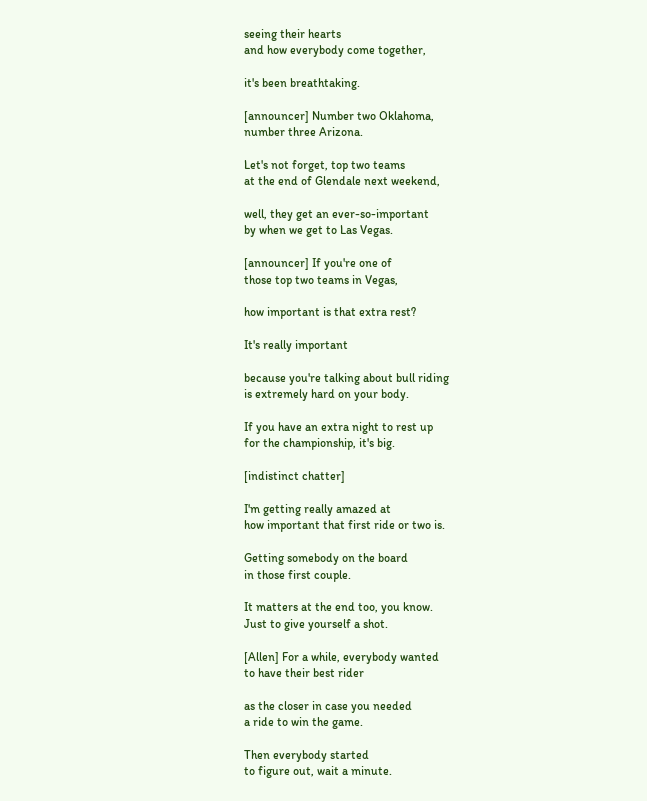seeing their hearts
and how everybody come together,

it's been breathtaking.

[announcer] Number two Oklahoma,
number three Arizona.

Let's not forget, top two teams
at the end of Glendale next weekend,

well, they get an ever-so-important
by when we get to Las Vegas.

[announcer] If you're one of
those top two teams in Vegas,

how important is that extra rest?

It's really important

because you're talking about bull riding
is extremely hard on your body.

If you have an extra night to rest up
for the championship, it's big.

[indistinct chatter]

I'm getting really amazed at
how important that first ride or two is.

Getting somebody on the board
in those first couple.

It matters at the end too, you know.
Just to give yourself a shot.

[Allen] For a while, everybody wanted
to have their best rider

as the closer in case you needed
a ride to win the game.

Then everybody started
to figure out, wait a minute.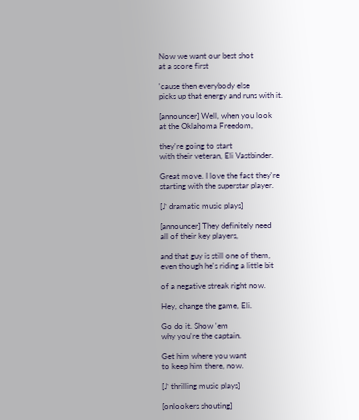Now we want our best shot
at a score first

'cause then everybody else
picks up that energy and runs with it.

[announcer] Well, when you look
at the Oklahoma Freedom,

they're going to start
with their veteran, Eli Vastbinder.

Great move. I love the fact they're
starting with the superstar player.

[♪ dramatic music plays]

[announcer] They definitely need
all of their key players,

and that guy is still one of them,
even though he's riding a little bit

of a negative streak right now.

Hey, change the game, Eli.

Go do it. Show 'em
why you're the captain.

Get him where you want
to keep him there, now.

[♪ thrilling music plays]

[onlookers shouting]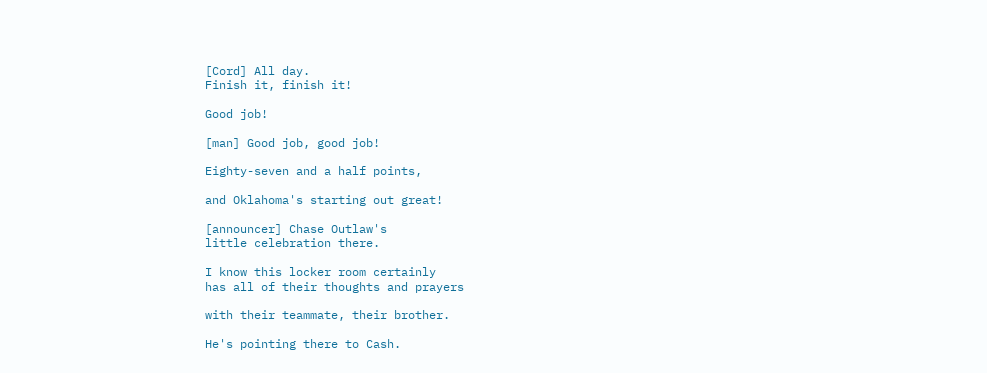[Cord] All day.
Finish it, finish it!

Good job!

[man] Good job, good job!

Eighty-seven and a half points,

and Oklahoma's starting out great!

[announcer] Chase Outlaw's
little celebration there.

I know this locker room certainly
has all of their thoughts and prayers

with their teammate, their brother.

He's pointing there to Cash.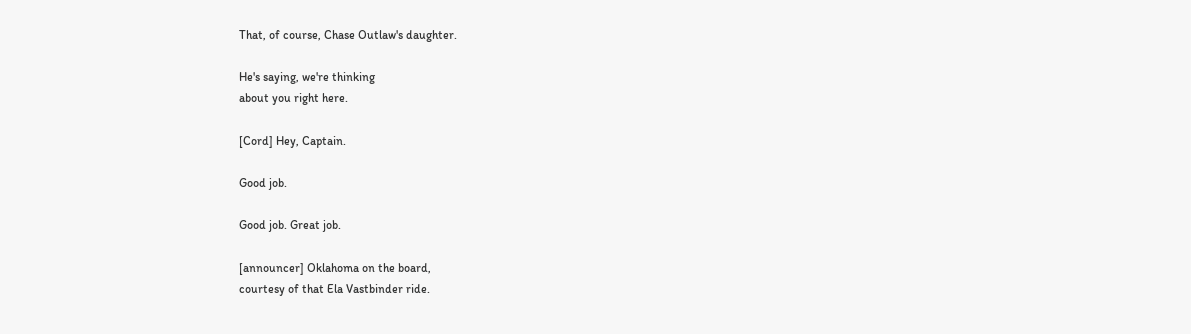That, of course, Chase Outlaw's daughter.

He's saying, we're thinking
about you right here.

[Cord] Hey, Captain.

Good job.

Good job. Great job.

[announcer] Oklahoma on the board,
courtesy of that Ela Vastbinder ride.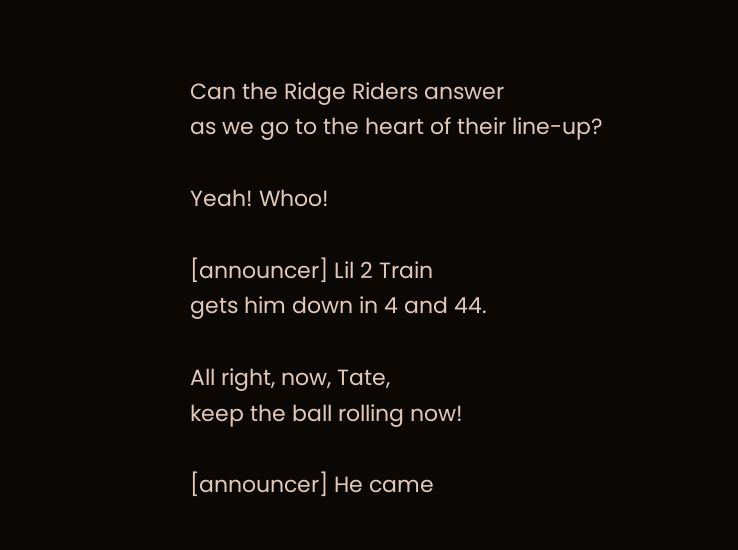Can the Ridge Riders answer
as we go to the heart of their line-up?

Yeah! Whoo!

[announcer] Lil 2 Train
gets him down in 4 and 44.

All right, now, Tate,
keep the ball rolling now!

[announcer] He came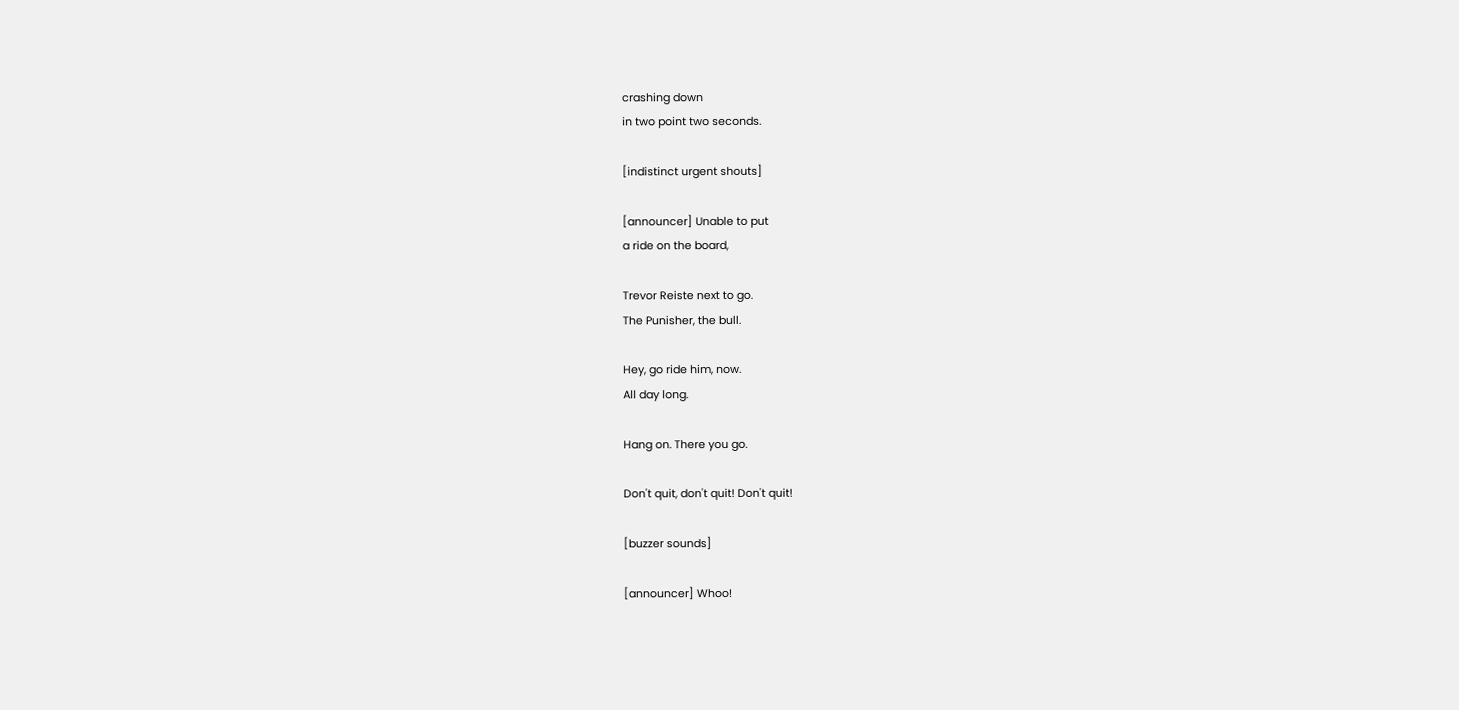crashing down
in two point two seconds.

[indistinct urgent shouts]

[announcer] Unable to put
a ride on the board,

Trevor Reiste next to go.
The Punisher, the bull.

Hey, go ride him, now.
All day long.

Hang on. There you go.

Don't quit, don't quit! Don't quit!

[buzzer sounds]

[announcer] Whoo!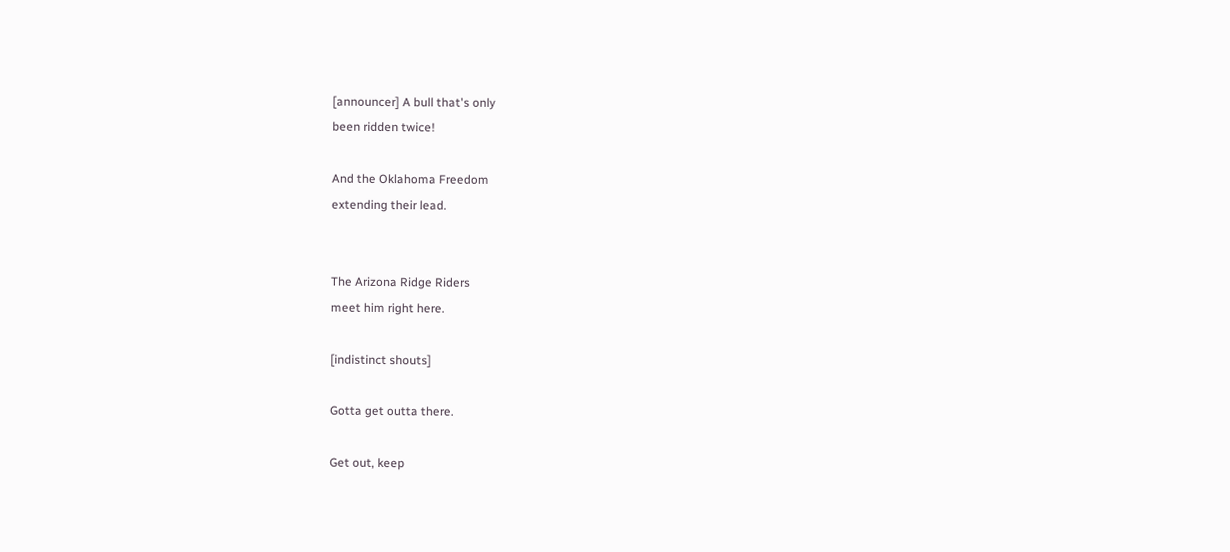[announcer] A bull that's only
been ridden twice!

And the Oklahoma Freedom
extending their lead.


The Arizona Ridge Riders
meet him right here.

[indistinct shouts]

Gotta get outta there.

Get out, keep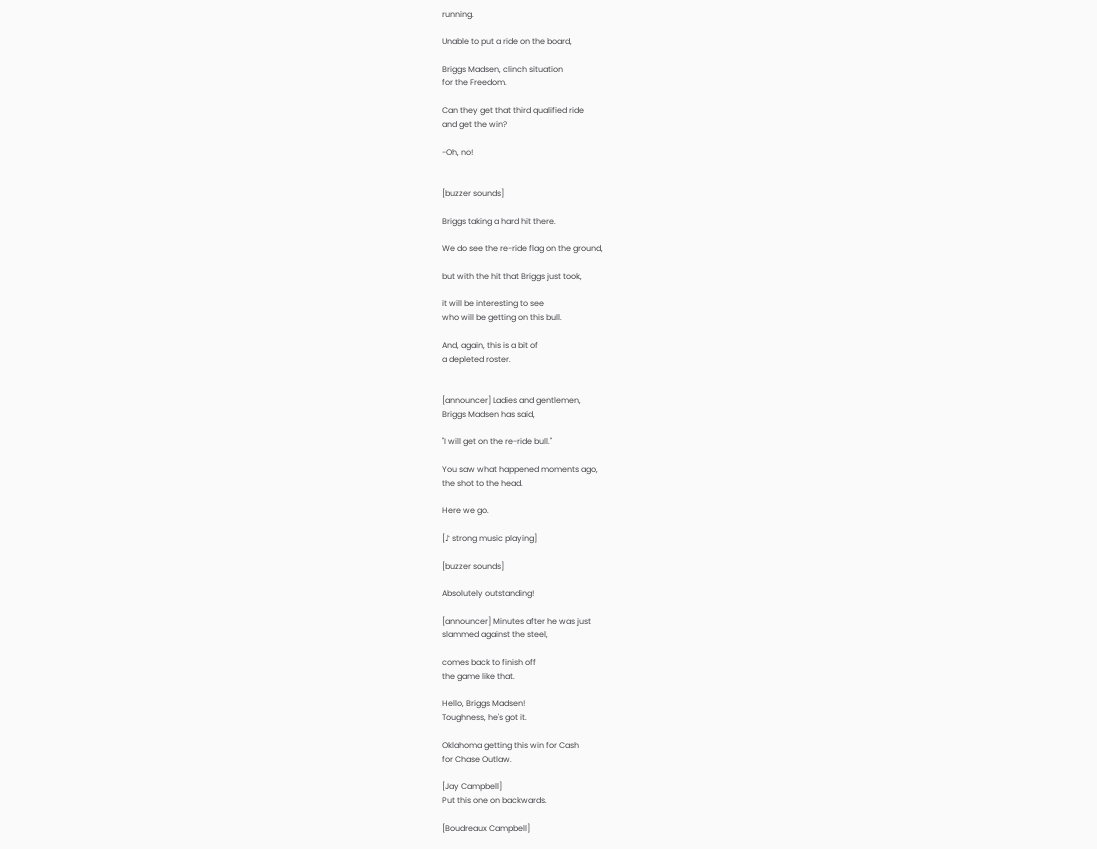running.

Unable to put a ride on the board,

Briggs Madsen, clinch situation
for the Freedom.

Can they get that third qualified ride
and get the win?

-Oh, no!


[buzzer sounds]

Briggs taking a hard hit there.

We do see the re-ride flag on the ground,

but with the hit that Briggs just took,

it will be interesting to see
who will be getting on this bull.

And, again, this is a bit of
a depleted roster.


[announcer] Ladies and gentlemen,
Briggs Madsen has said,

"I will get on the re-ride bull."

You saw what happened moments ago,
the shot to the head.

Here we go.

[♪ strong music playing]

[buzzer sounds]

Absolutely outstanding!

[announcer] Minutes after he was just
slammed against the steel,

comes back to finish off
the game like that.

Hello, Briggs Madsen!
Toughness, he's got it.

Oklahoma getting this win for Cash
for Chase Outlaw.

[Jay Campbell]
Put this one on backwards.

[Boudreaux Campbell]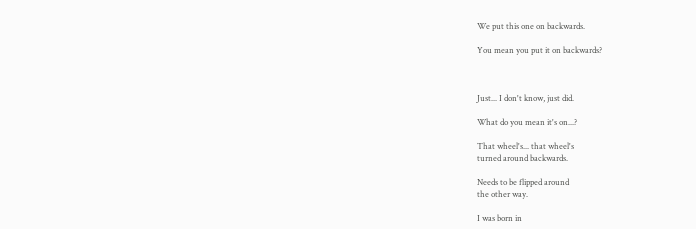We put this one on backwards.

You mean you put it on backwards?



Just... I don't know, just did.

What do you mean it's on...?

That wheel's... that wheel's
turned around backwards.

Needs to be flipped around
the other way.

I was born in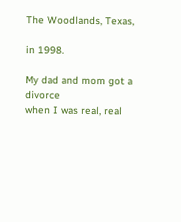The Woodlands, Texas,

in 1998.

My dad and mom got a divorce
when I was real, real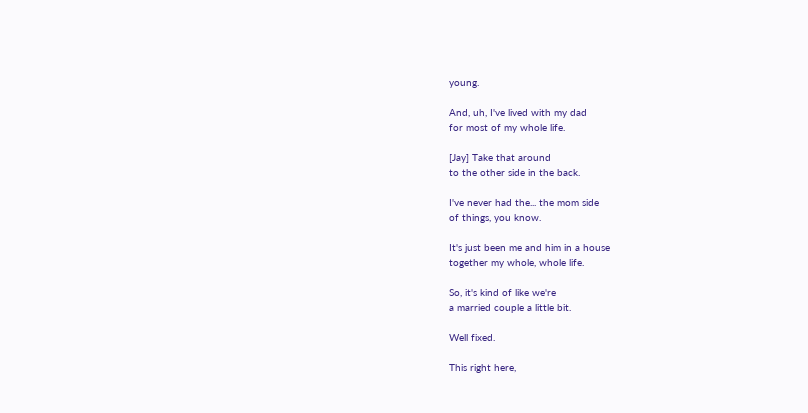young.

And, uh, I've lived with my dad
for most of my whole life.

[Jay] Take that around
to the other side in the back.

I've never had the... the mom side
of things, you know.

It's just been me and him in a house
together my whole, whole life.

So, it's kind of like we're
a married couple a little bit.

Well fixed.

This right here,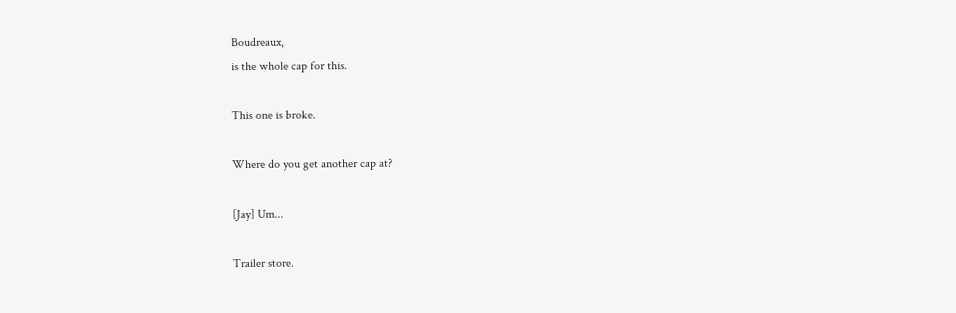Boudreaux,
is the whole cap for this.

This one is broke.

Where do you get another cap at?

[Jay] Um...

Trailer store.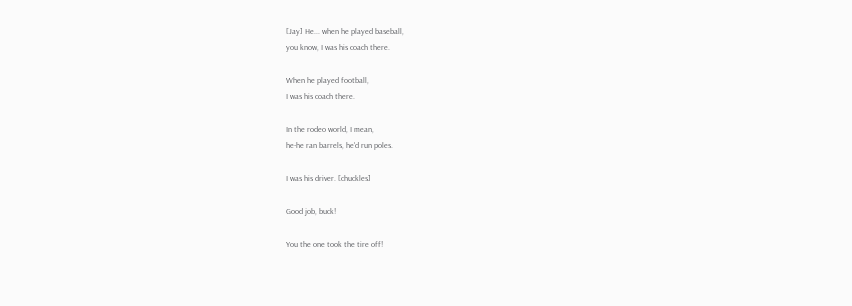[Jay] He... when he played baseball,
you know, I was his coach there.

When he played football,
I was his coach there.

In the rodeo world, I mean,
he-he ran barrels, he'd run poles.

I was his driver. [chuckles]

Good job, buck!

You the one took the tire off!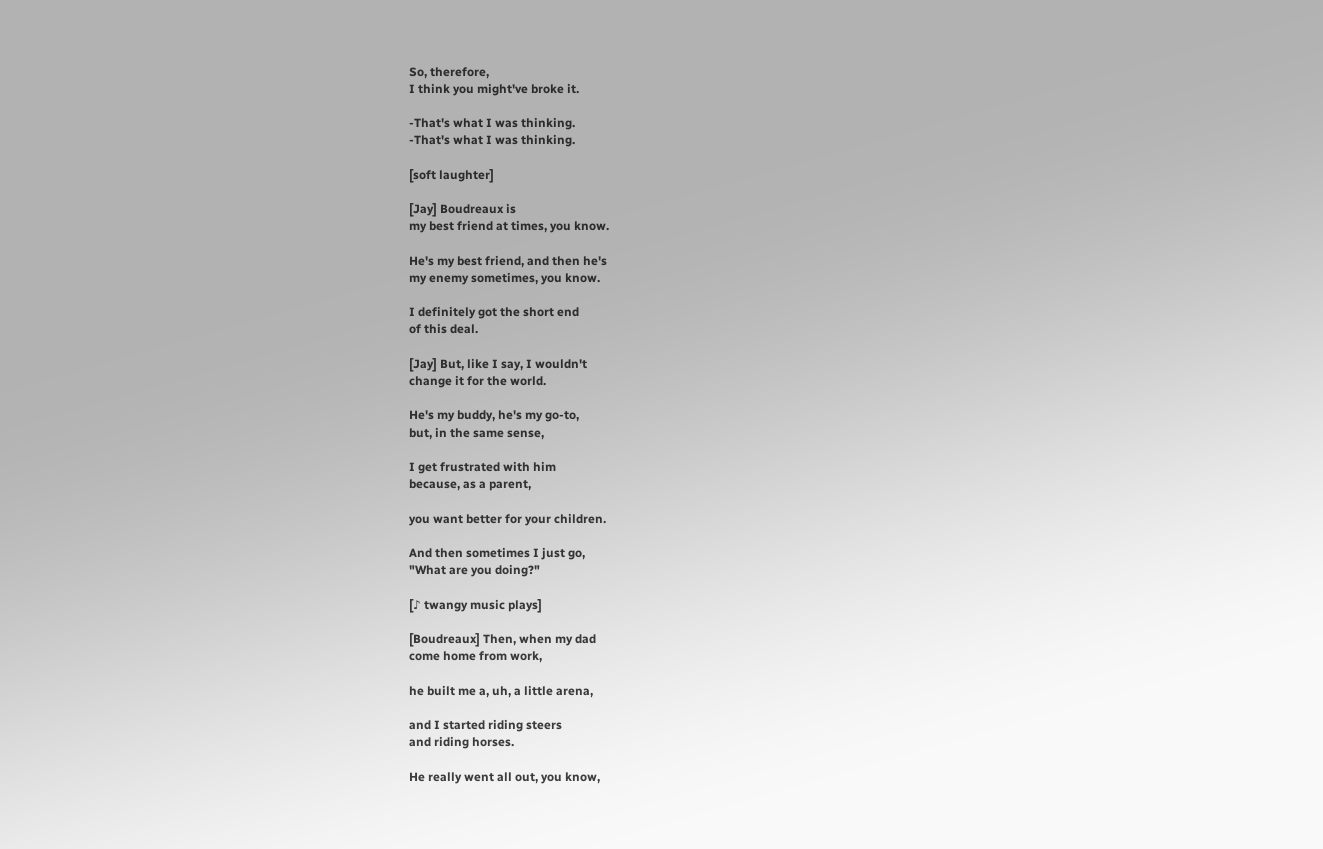So, therefore,
I think you might've broke it.

-That's what I was thinking.
-That's what I was thinking.

[soft laughter]

[Jay] Boudreaux is
my best friend at times, you know.

He's my best friend, and then he's
my enemy sometimes, you know.

I definitely got the short end
of this deal.

[Jay] But, like I say, I wouldn't
change it for the world.

He's my buddy, he's my go-to,
but, in the same sense,

I get frustrated with him
because, as a parent,

you want better for your children.

And then sometimes I just go,
"What are you doing?"

[♪ twangy music plays]

[Boudreaux] Then, when my dad
come home from work,

he built me a, uh, a little arena,

and I started riding steers
and riding horses.

He really went all out, you know,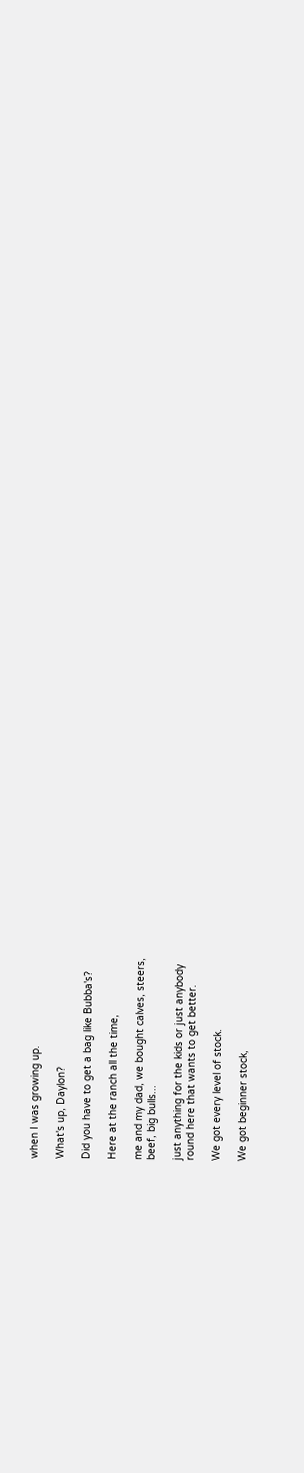when I was growing up.

What's up, Daylon?

Did you have to get a bag like Bubba's?

Here at the ranch all the time,

me and my dad, we bought calves, steers,
beef, big bulls...

just anything for the kids or just anybody
round here that wants to get better.

We got every level of stock.

We got beginner stock,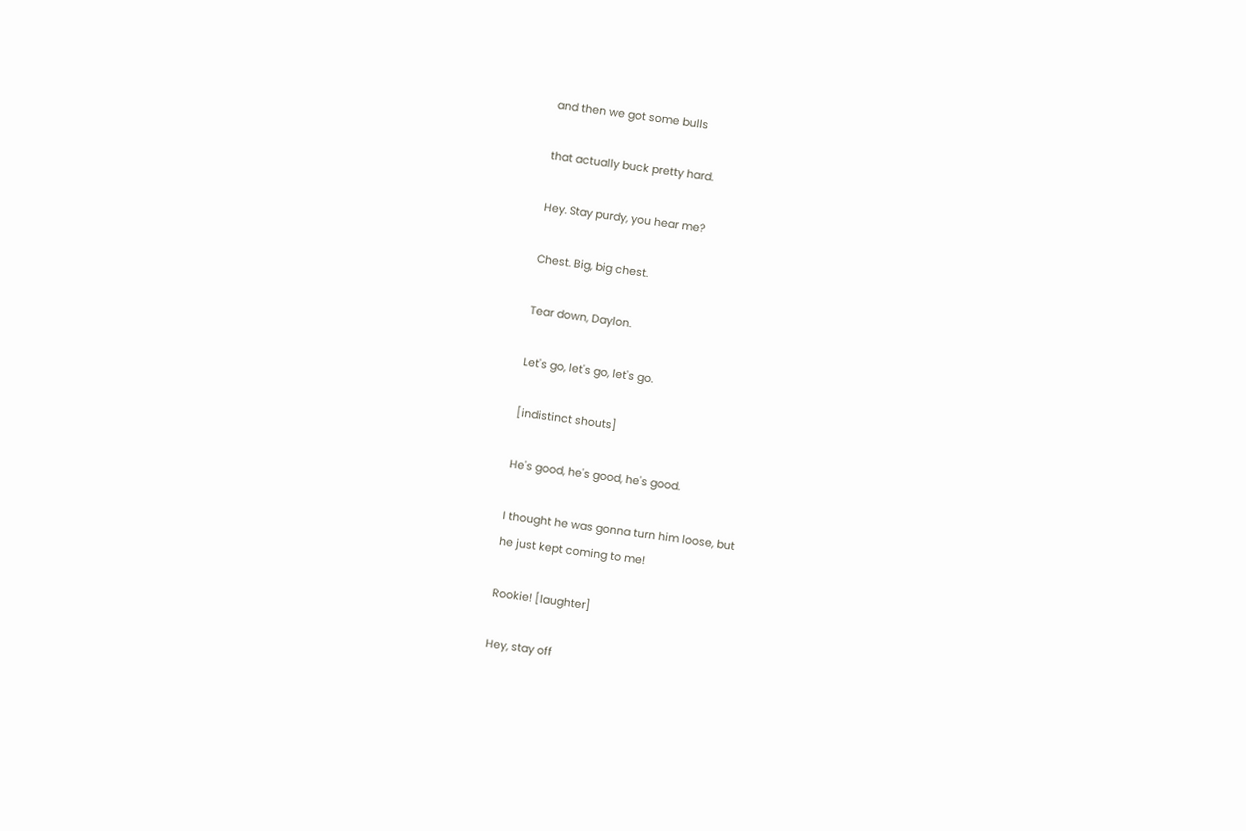and then we got some bulls

that actually buck pretty hard.

Hey. Stay purdy, you hear me?

Chest. Big, big chest.

Tear down, Daylon.

Let's go, let's go, let's go.

[indistinct shouts]

He's good, he's good, he's good.

I thought he was gonna turn him loose, but
he just kept coming to me!

Rookie! [laughter]

Hey, stay off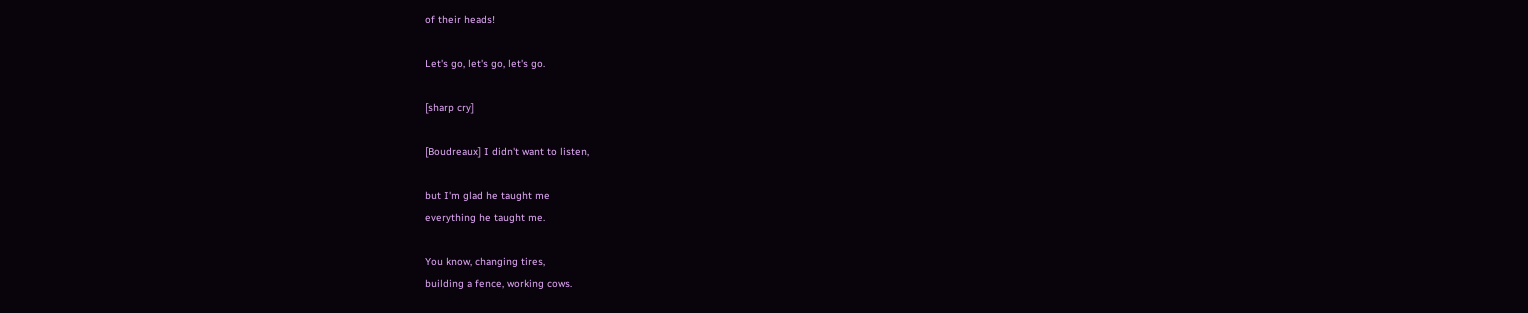of their heads!

Let's go, let's go, let's go.

[sharp cry]

[Boudreaux] I didn't want to listen,

but I'm glad he taught me
everything he taught me.

You know, changing tires,
building a fence, working cows.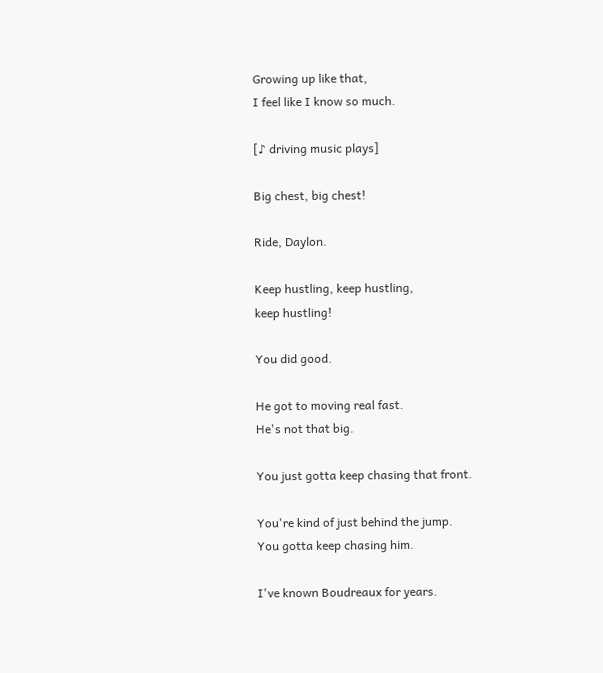Growing up like that,
I feel like I know so much.

[♪ driving music plays]

Big chest, big chest!

Ride, Daylon.

Keep hustling, keep hustling,
keep hustling!

You did good.

He got to moving real fast.
He's not that big.

You just gotta keep chasing that front.

You're kind of just behind the jump.
You gotta keep chasing him.

I've known Boudreaux for years.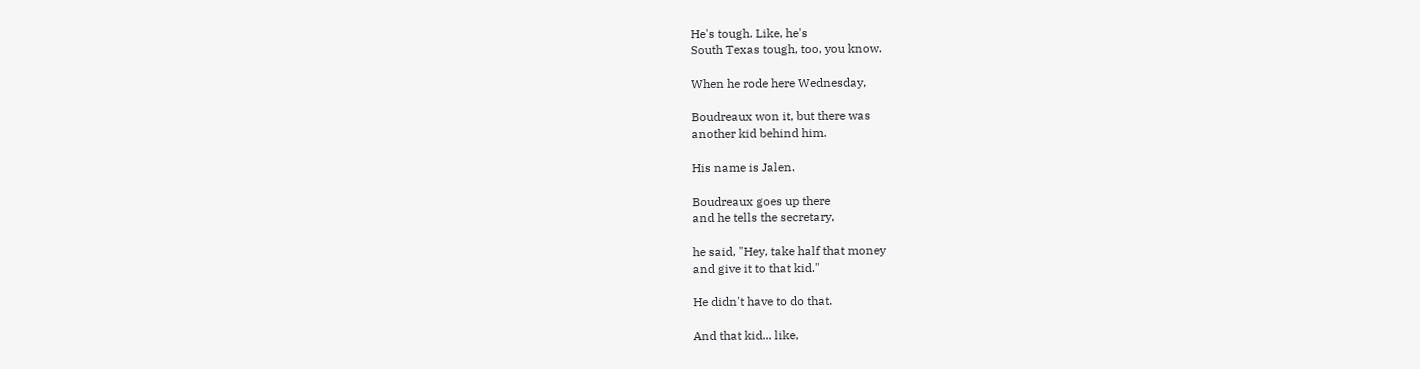He's tough. Like, he's
South Texas tough, too, you know.

When he rode here Wednesday,

Boudreaux won it, but there was
another kid behind him.

His name is Jalen.

Boudreaux goes up there
and he tells the secretary,

he said, "Hey, take half that money
and give it to that kid."

He didn't have to do that.

And that kid... like,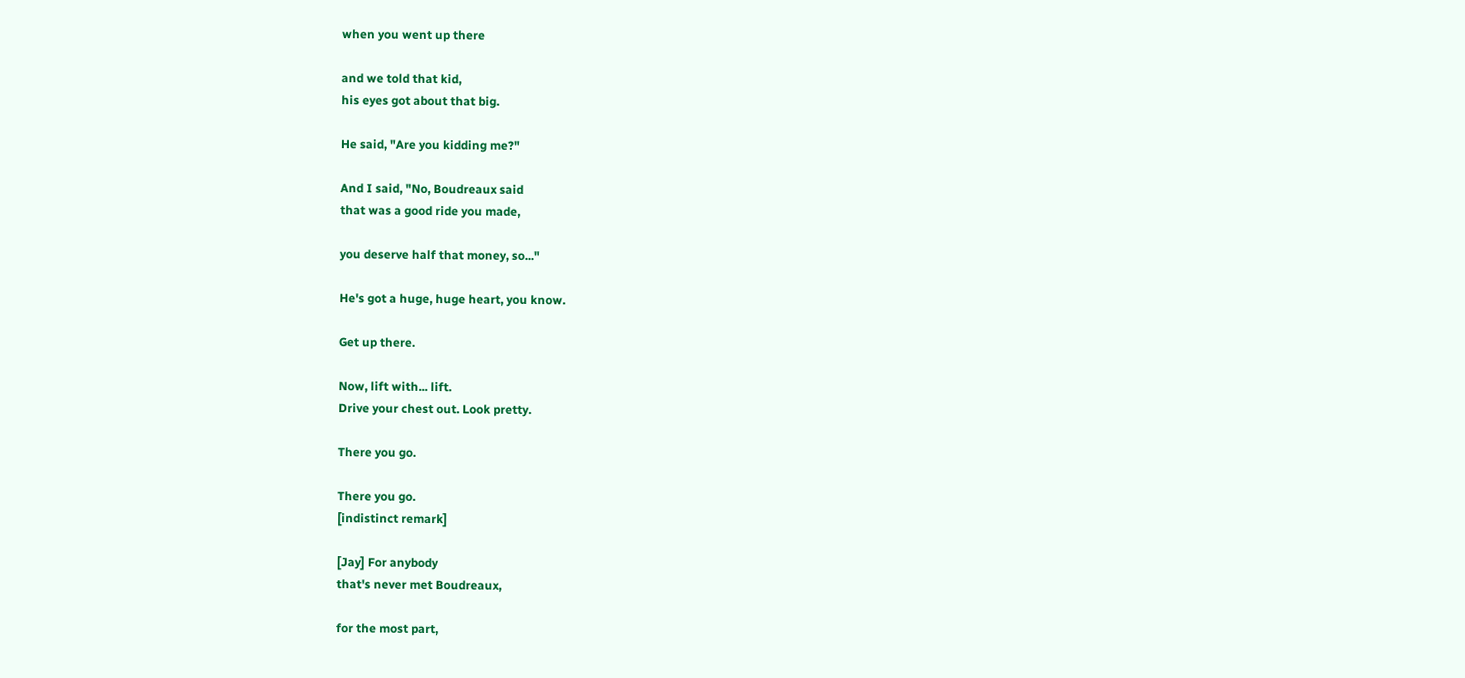when you went up there

and we told that kid,
his eyes got about that big.

He said, "Are you kidding me?"

And I said, "No, Boudreaux said
that was a good ride you made,

you deserve half that money, so..."

He's got a huge, huge heart, you know.

Get up there.

Now, lift with... lift.
Drive your chest out. Look pretty.

There you go.

There you go.
[indistinct remark]

[Jay] For anybody
that's never met Boudreaux,

for the most part,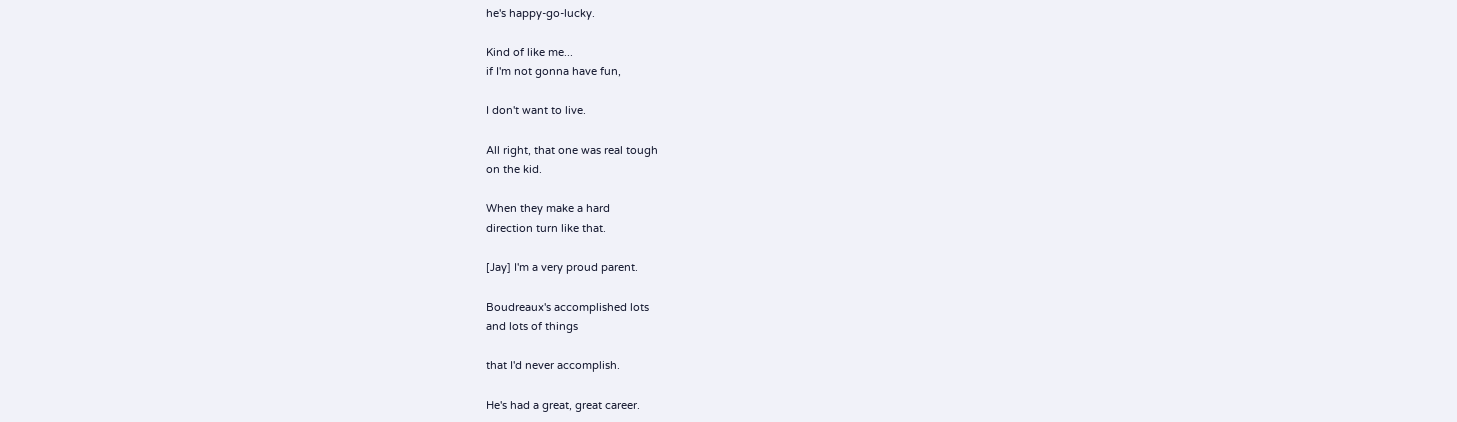he's happy-go-lucky.

Kind of like me...
if I'm not gonna have fun,

I don't want to live.

All right, that one was real tough
on the kid.

When they make a hard
direction turn like that.

[Jay] I'm a very proud parent.

Boudreaux's accomplished lots
and lots of things

that I'd never accomplish.

He's had a great, great career.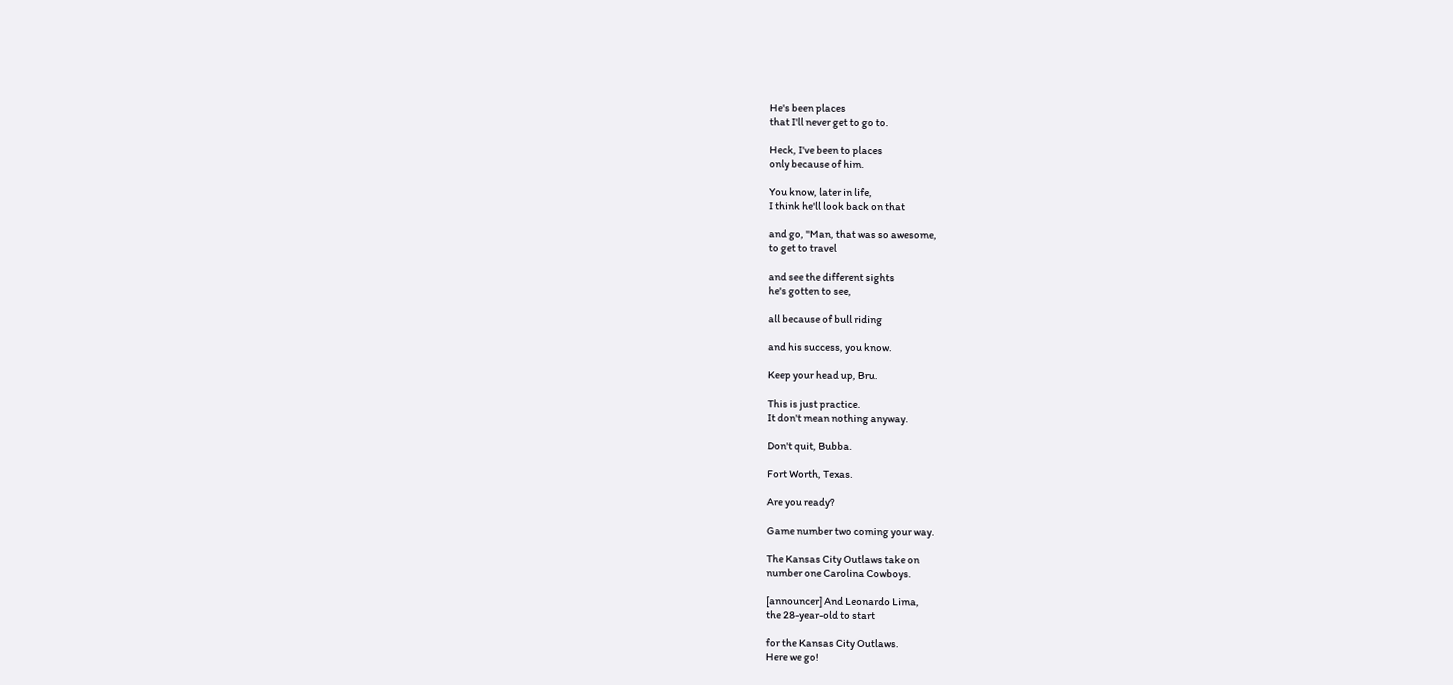He's been places
that I'll never get to go to.

Heck, I've been to places
only because of him.

You know, later in life,
I think he'll look back on that

and go, "Man, that was so awesome,
to get to travel

and see the different sights
he's gotten to see,

all because of bull riding

and his success, you know.

Keep your head up, Bru.

This is just practice.
It don't mean nothing anyway.

Don't quit, Bubba.

Fort Worth, Texas.

Are you ready?

Game number two coming your way.

The Kansas City Outlaws take on
number one Carolina Cowboys.

[announcer] And Leonardo Lima,
the 28-year-old to start

for the Kansas City Outlaws.
Here we go!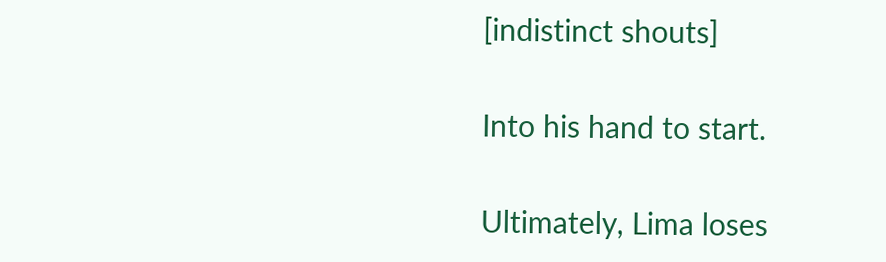[indistinct shouts]

Into his hand to start.

Ultimately, Lima loses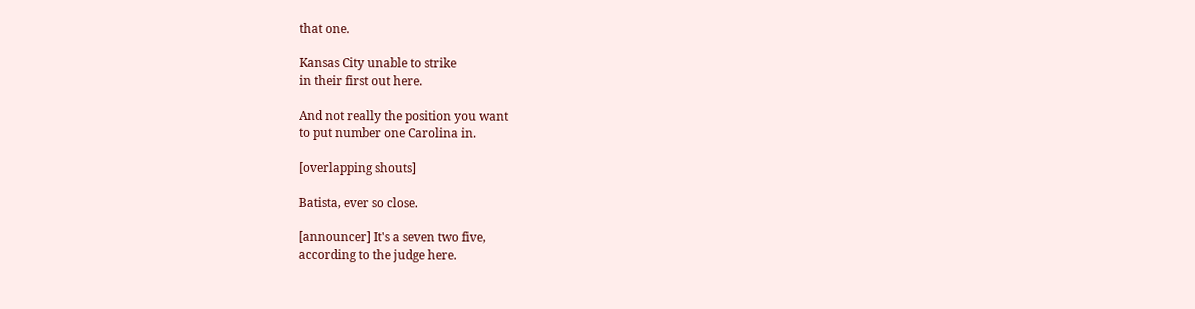that one.

Kansas City unable to strike
in their first out here.

And not really the position you want
to put number one Carolina in.

[overlapping shouts]

Batista, ever so close.

[announcer] It's a seven two five,
according to the judge here.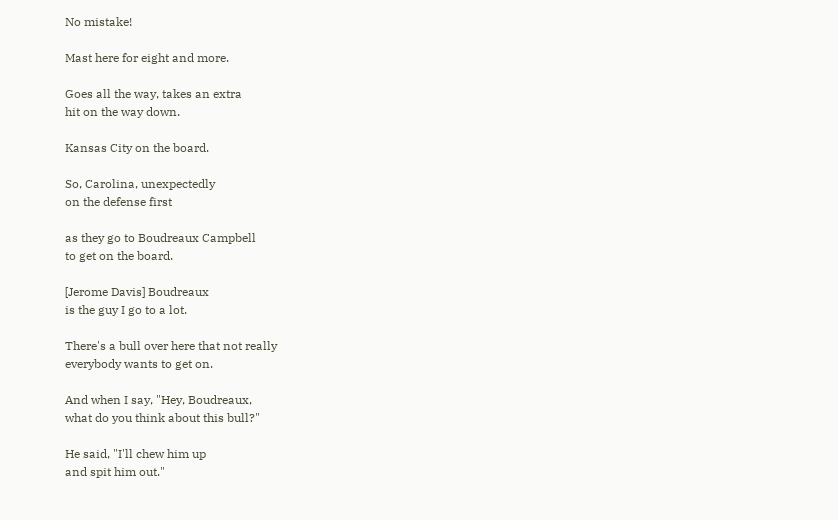No mistake!

Mast here for eight and more.

Goes all the way, takes an extra
hit on the way down.

Kansas City on the board.

So, Carolina, unexpectedly
on the defense first

as they go to Boudreaux Campbell
to get on the board.

[Jerome Davis] Boudreaux
is the guy I go to a lot.

There's a bull over here that not really
everybody wants to get on.

And when I say, "Hey, Boudreaux,
what do you think about this bull?"

He said, "I'll chew him up
and spit him out."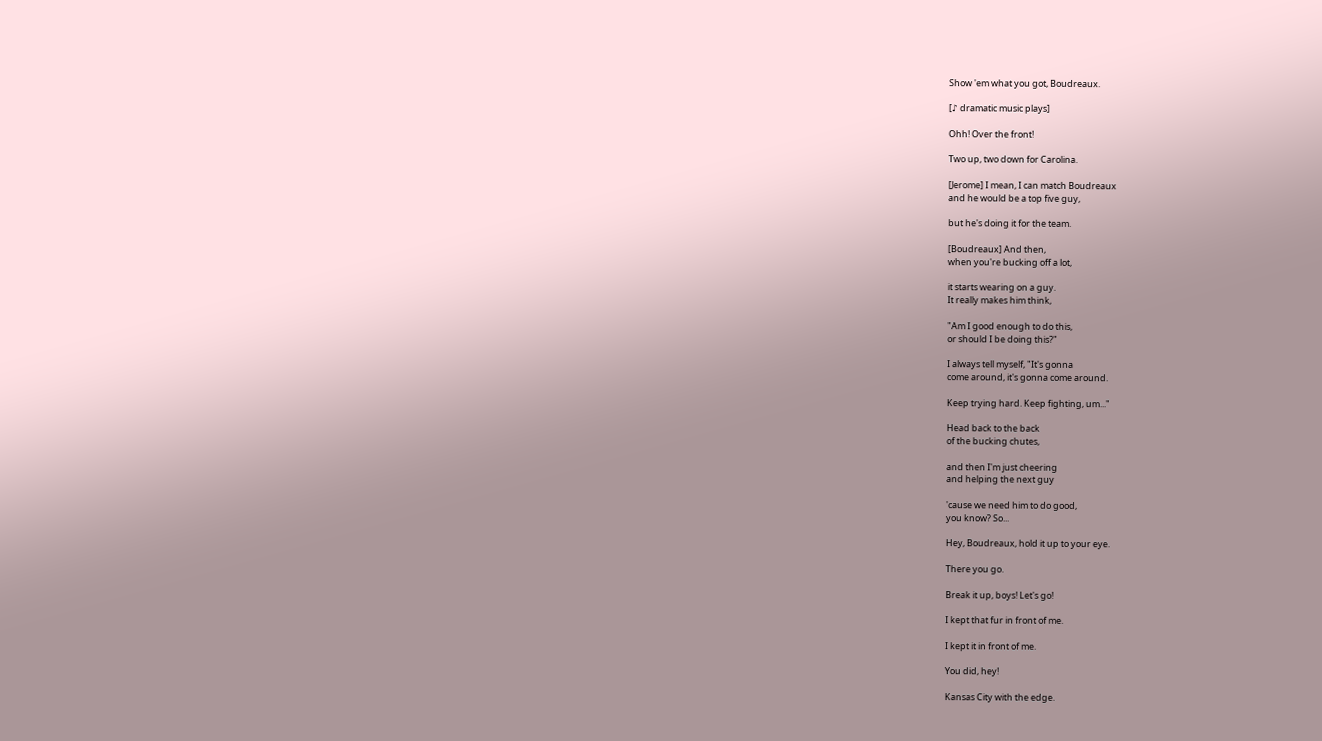Show 'em what you got, Boudreaux.

[♪ dramatic music plays]

Ohh! Over the front!

Two up, two down for Carolina.

[Jerome] I mean, I can match Boudreaux
and he would be a top five guy,

but he's doing it for the team.

[Boudreaux] And then,
when you're bucking off a lot,

it starts wearing on a guy.
It really makes him think,

"Am I good enough to do this,
or should I be doing this?"

I always tell myself, "It's gonna
come around, it's gonna come around.

Keep trying hard. Keep fighting, um..."

Head back to the back
of the bucking chutes,

and then I'm just cheering
and helping the next guy

'cause we need him to do good,
you know? So...

Hey, Boudreaux, hold it up to your eye.

There you go.

Break it up, boys! Let's go!

I kept that fur in front of me.

I kept it in front of me.

You did, hey!

Kansas City with the edge.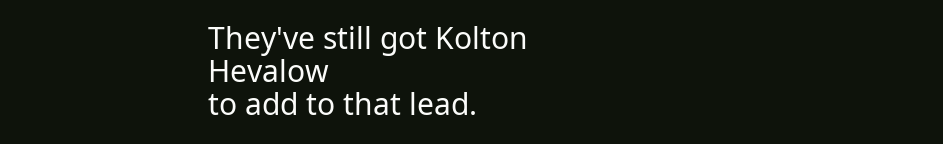They've still got Kolton Hevalow
to add to that lead.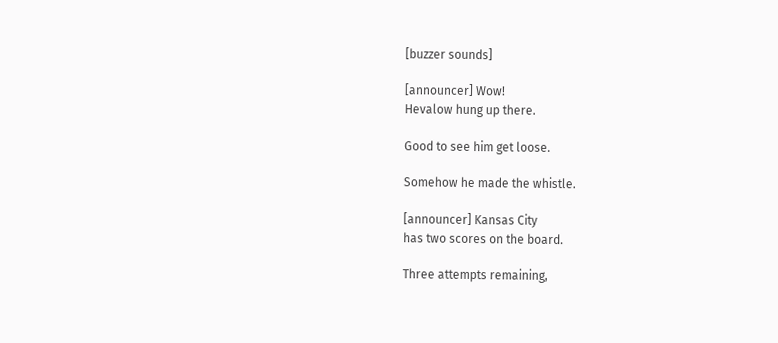[buzzer sounds]

[announcer] Wow!
Hevalow hung up there.

Good to see him get loose.

Somehow he made the whistle.

[announcer] Kansas City
has two scores on the board.

Three attempts remaining,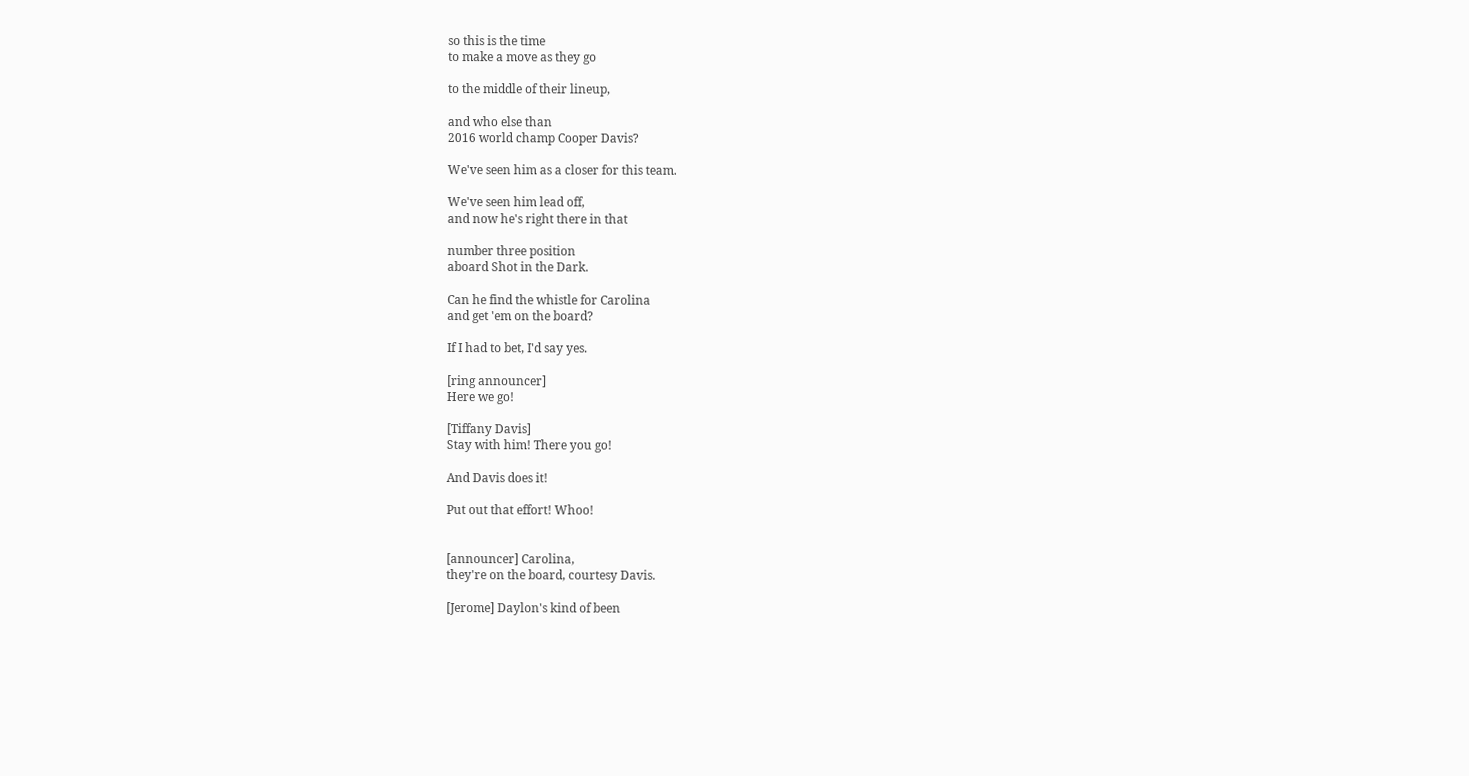so this is the time
to make a move as they go

to the middle of their lineup,

and who else than
2016 world champ Cooper Davis?

We've seen him as a closer for this team.

We've seen him lead off,
and now he's right there in that

number three position
aboard Shot in the Dark.

Can he find the whistle for Carolina
and get 'em on the board?

If I had to bet, I'd say yes.

[ring announcer]
Here we go!

[Tiffany Davis]
Stay with him! There you go!

And Davis does it!

Put out that effort! Whoo!


[announcer] Carolina,
they're on the board, courtesy Davis.

[Jerome] Daylon's kind of been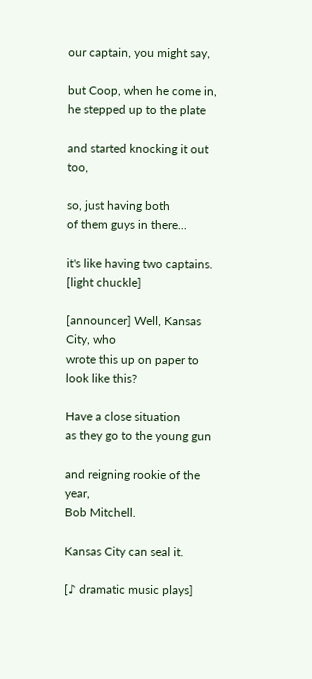our captain, you might say,

but Coop, when he come in,
he stepped up to the plate

and started knocking it out too,

so, just having both
of them guys in there...

it's like having two captains.
[light chuckle]

[announcer] Well, Kansas City, who
wrote this up on paper to look like this?

Have a close situation
as they go to the young gun

and reigning rookie of the year,
Bob Mitchell.

Kansas City can seal it.

[♪ dramatic music plays]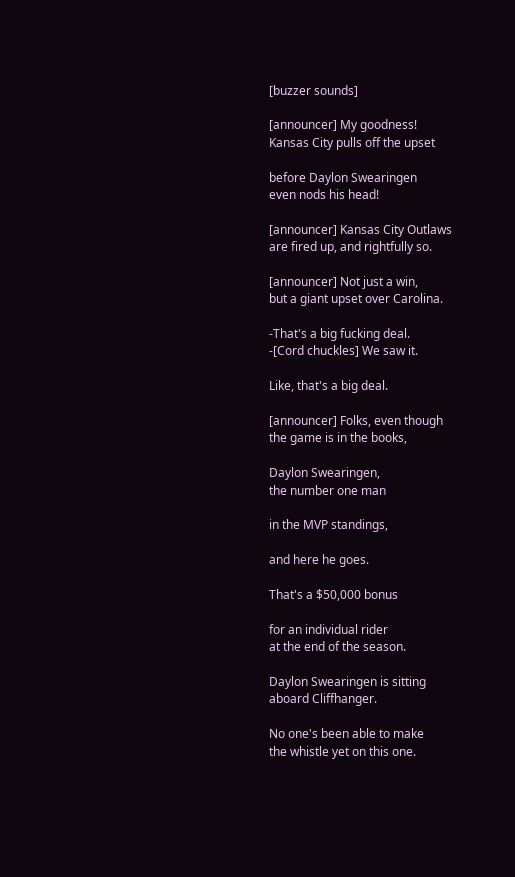[buzzer sounds]

[announcer] My goodness!
Kansas City pulls off the upset

before Daylon Swearingen
even nods his head!

[announcer] Kansas City Outlaws
are fired up, and rightfully so.

[announcer] Not just a win,
but a giant upset over Carolina.

-That's a big fucking deal.
-[Cord chuckles] We saw it.

Like, that's a big deal.

[announcer] Folks, even though
the game is in the books,

Daylon Swearingen,
the number one man

in the MVP standings,

and here he goes.

That's a $50,000 bonus

for an individual rider
at the end of the season.

Daylon Swearingen is sitting
aboard Cliffhanger.

No one's been able to make
the whistle yet on this one.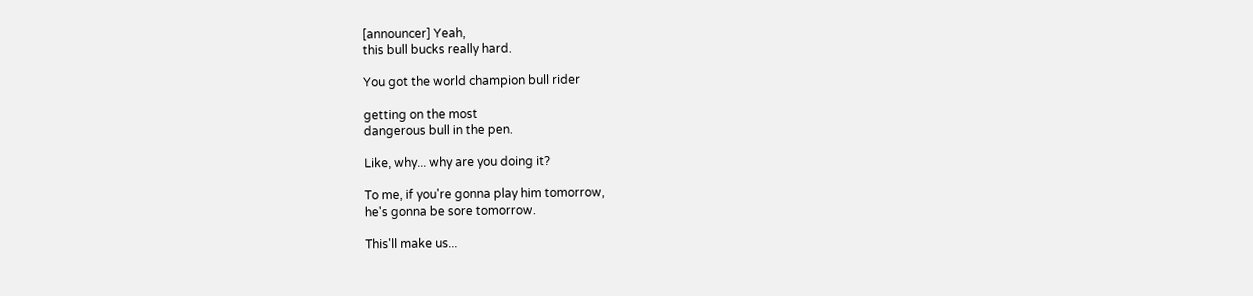[announcer] Yeah,
this bull bucks really hard.

You got the world champion bull rider

getting on the most
dangerous bull in the pen.

Like, why... why are you doing it?

To me, if you're gonna play him tomorrow,
he's gonna be sore tomorrow.

This'll make us...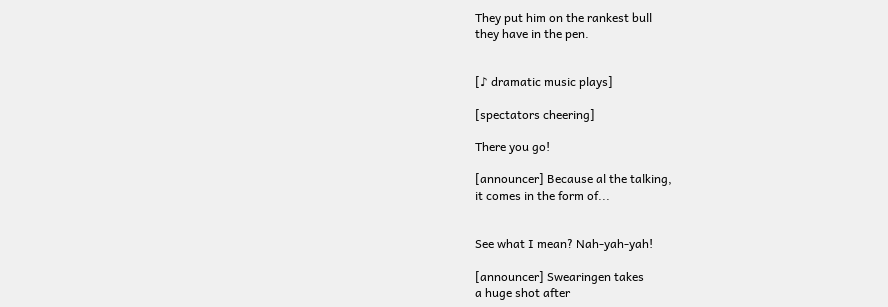They put him on the rankest bull
they have in the pen.


[♪ dramatic music plays]

[spectators cheering]

There you go!

[announcer] Because al the talking,
it comes in the form of...


See what I mean? Nah-yah-yah!

[announcer] Swearingen takes
a huge shot after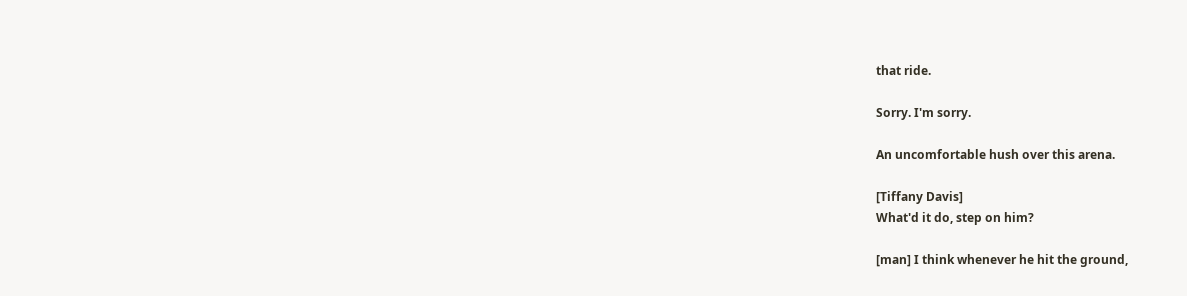that ride.

Sorry. I'm sorry.

An uncomfortable hush over this arena.

[Tiffany Davis]
What'd it do, step on him?

[man] I think whenever he hit the ground,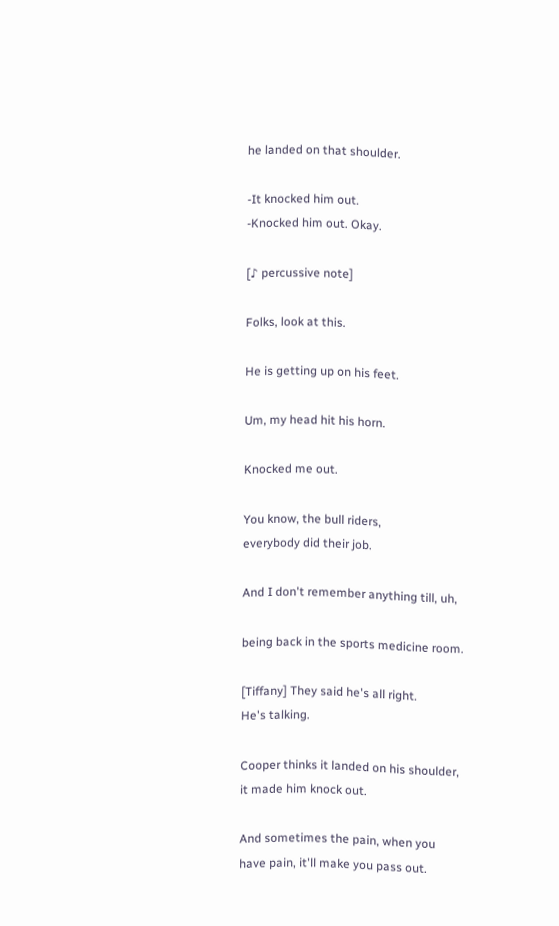he landed on that shoulder.

-It knocked him out.
-Knocked him out. Okay.

[♪ percussive note]

Folks, look at this.

He is getting up on his feet.

Um, my head hit his horn.

Knocked me out.

You know, the bull riders,
everybody did their job.

And I don't remember anything till, uh,

being back in the sports medicine room.

[Tiffany] They said he's all right.
He's talking.

Cooper thinks it landed on his shoulder,
it made him knock out.

And sometimes the pain, when you
have pain, it'll make you pass out.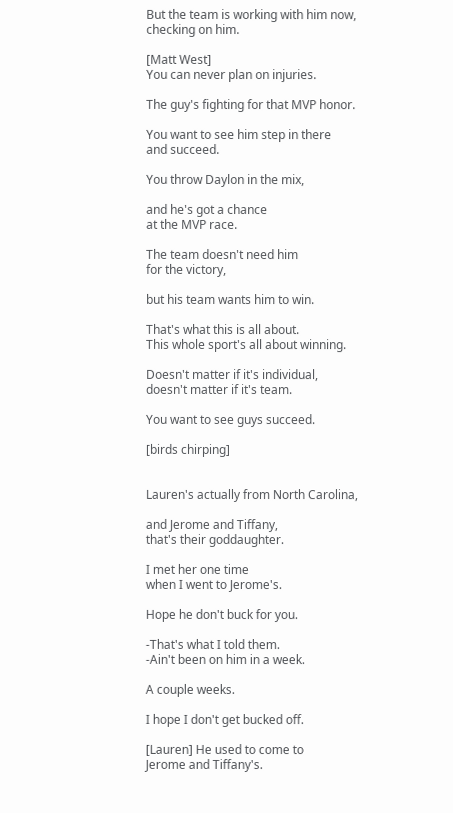But the team is working with him now,
checking on him.

[Matt West]
You can never plan on injuries.

The guy's fighting for that MVP honor.

You want to see him step in there
and succeed.

You throw Daylon in the mix,

and he's got a chance
at the MVP race.

The team doesn't need him
for the victory,

but his team wants him to win.

That's what this is all about.
This whole sport's all about winning.

Doesn't matter if it's individual,
doesn't matter if it's team.

You want to see guys succeed.

[birds chirping]


Lauren's actually from North Carolina,

and Jerome and Tiffany,
that's their goddaughter.

I met her one time
when I went to Jerome's.

Hope he don't buck for you.

-That's what I told them.
-Ain't been on him in a week.

A couple weeks.

I hope I don't get bucked off.

[Lauren] He used to come to
Jerome and Tiffany's.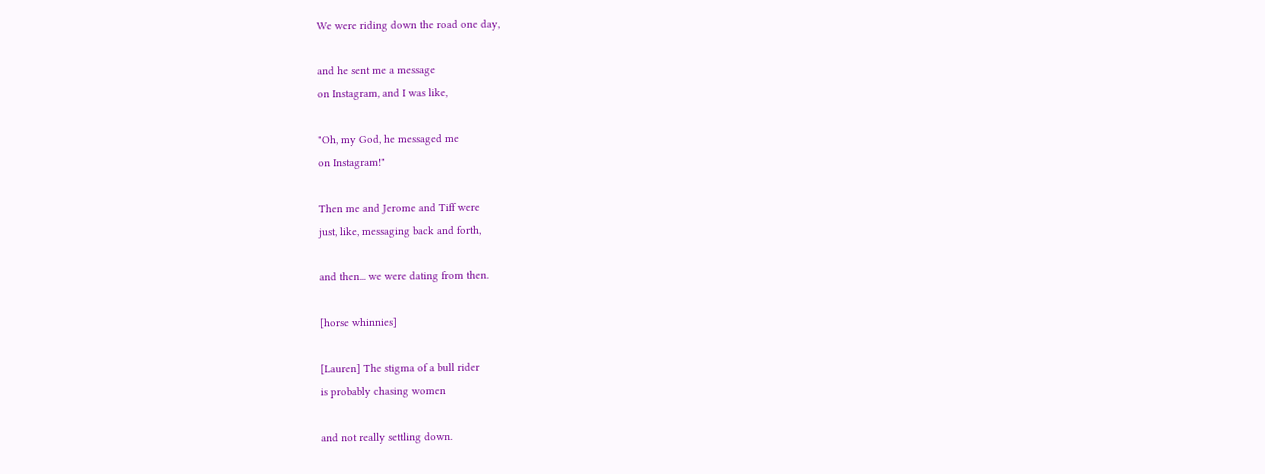We were riding down the road one day,

and he sent me a message
on Instagram, and I was like,

"Oh, my God, he messaged me
on Instagram!"

Then me and Jerome and Tiff were
just, like, messaging back and forth,

and then... we were dating from then.

[horse whinnies]

[Lauren] The stigma of a bull rider
is probably chasing women

and not really settling down.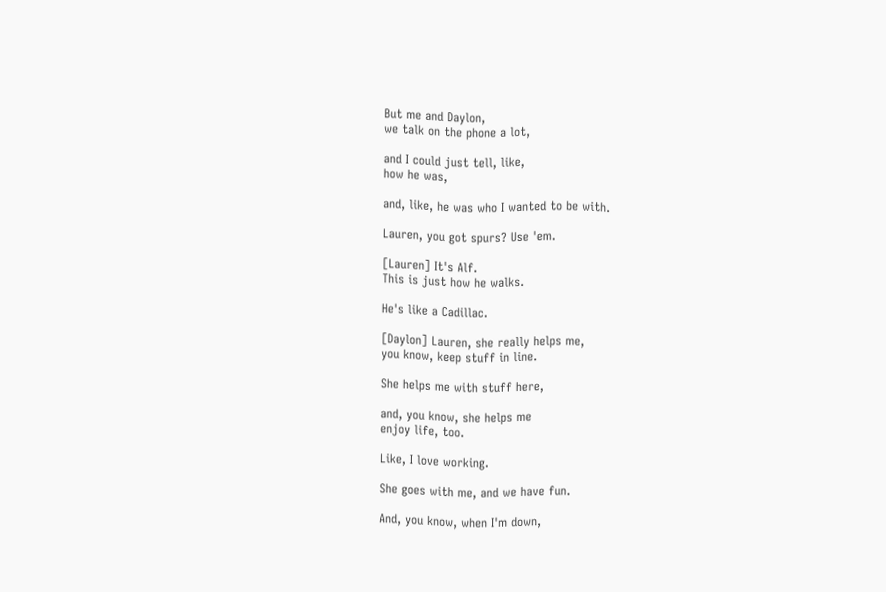But me and Daylon,
we talk on the phone a lot,

and I could just tell, like,
how he was,

and, like, he was who I wanted to be with.

Lauren, you got spurs? Use 'em.

[Lauren] It's Alf.
This is just how he walks.

He's like a Cadillac.

[Daylon] Lauren, she really helps me,
you know, keep stuff in line.

She helps me with stuff here,

and, you know, she helps me
enjoy life, too.

Like, I love working.

She goes with me, and we have fun.

And, you know, when I'm down,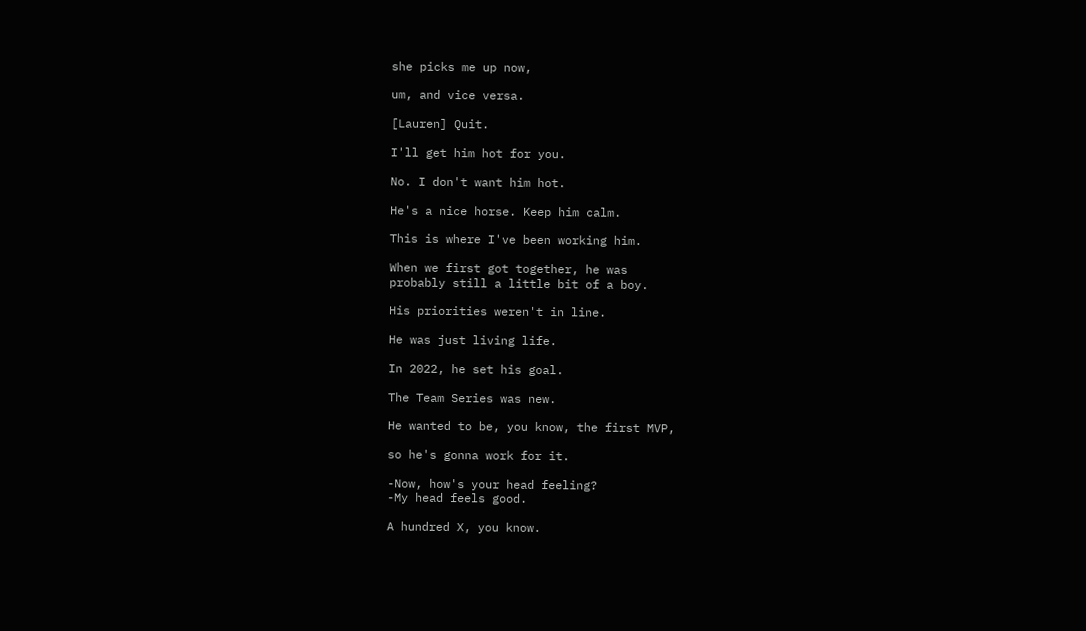she picks me up now,

um, and vice versa.

[Lauren] Quit.

I'll get him hot for you.

No. I don't want him hot.

He's a nice horse. Keep him calm.

This is where I've been working him.

When we first got together, he was
probably still a little bit of a boy.

His priorities weren't in line.

He was just living life.

In 2022, he set his goal.

The Team Series was new.

He wanted to be, you know, the first MVP,

so he's gonna work for it.

-Now, how's your head feeling?
-My head feels good.

A hundred X, you know.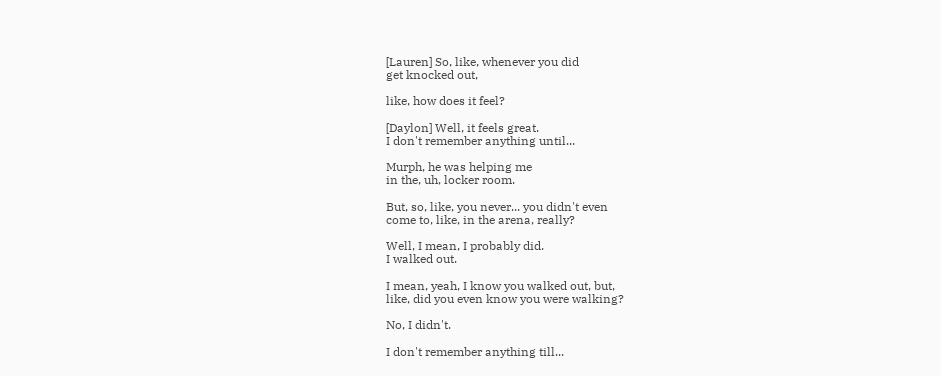[Lauren] So, like, whenever you did
get knocked out,

like, how does it feel?

[Daylon] Well, it feels great.
I don't remember anything until...

Murph, he was helping me
in the, uh, locker room.

But, so, like, you never... you didn't even
come to, like, in the arena, really?

Well, I mean, I probably did.
I walked out.

I mean, yeah, I know you walked out, but,
like, did you even know you were walking?

No, I didn't.

I don't remember anything till...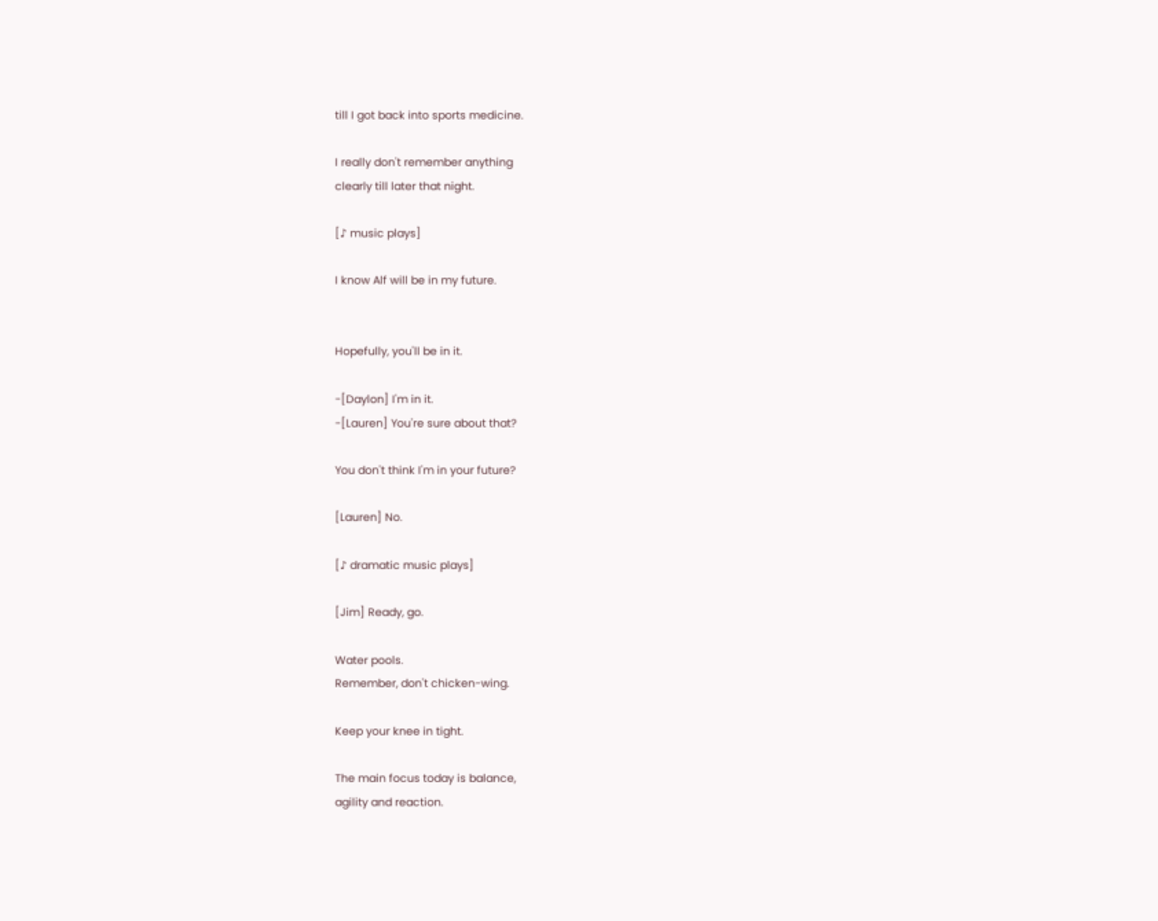till I got back into sports medicine.

I really don't remember anything
clearly till later that night.

[♪ music plays]

I know Alf will be in my future.


Hopefully, you'll be in it.

-[Daylon] I'm in it.
-[Lauren] You're sure about that?

You don't think I'm in your future?

[Lauren] No.

[♪ dramatic music plays]

[Jim] Ready, go.

Water pools.
Remember, don't chicken-wing.

Keep your knee in tight.

The main focus today is balance,
agility and reaction.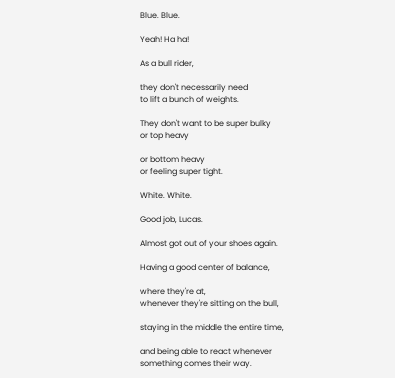Blue. Blue.

Yeah! Ha ha!

As a bull rider,

they don't necessarily need
to lift a bunch of weights.

They don't want to be super bulky
or top heavy

or bottom heavy
or feeling super tight.

White. White.

Good job, Lucas.

Almost got out of your shoes again.

Having a good center of balance,

where they're at,
whenever they're sitting on the bull,

staying in the middle the entire time,

and being able to react whenever
something comes their way.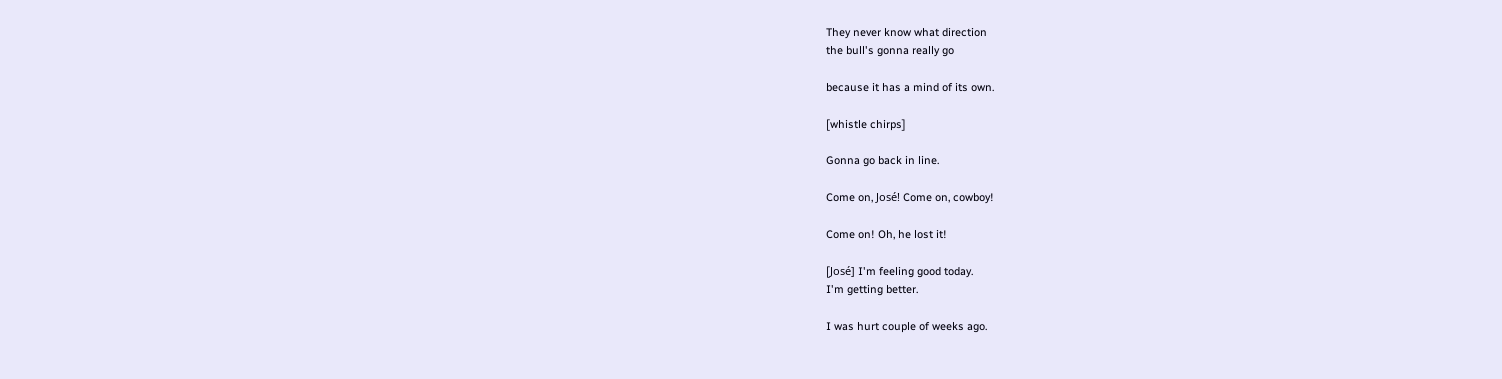They never know what direction
the bull's gonna really go

because it has a mind of its own.

[whistle chirps]

Gonna go back in line.

Come on, José! Come on, cowboy!

Come on! Oh, he lost it!

[José] I'm feeling good today.
I'm getting better.

I was hurt couple of weeks ago.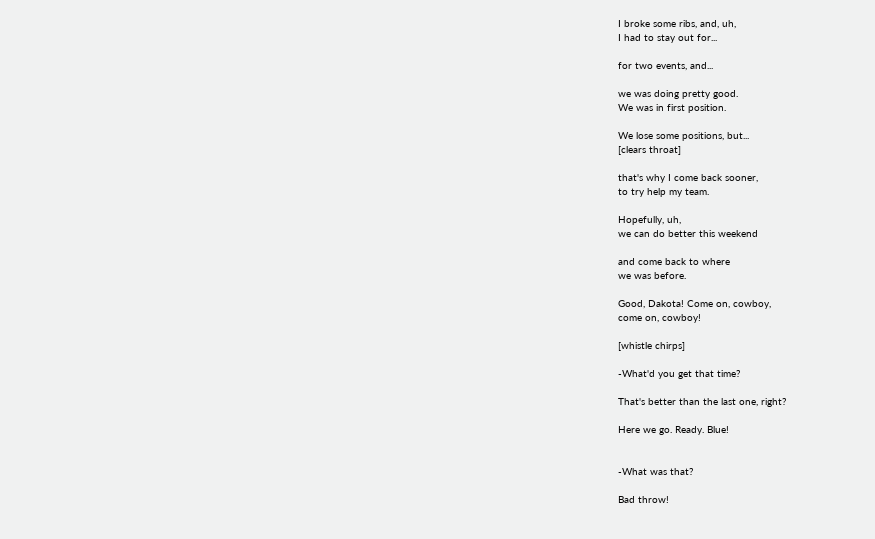I broke some ribs, and, uh,
I had to stay out for...

for two events, and...

we was doing pretty good.
We was in first position.

We lose some positions, but...
[clears throat]

that's why I come back sooner,
to try help my team.

Hopefully, uh,
we can do better this weekend

and come back to where
we was before.

Good, Dakota! Come on, cowboy,
come on, cowboy!

[whistle chirps]

-What'd you get that time?

That's better than the last one, right?

Here we go. Ready. Blue!


-What was that?

Bad throw!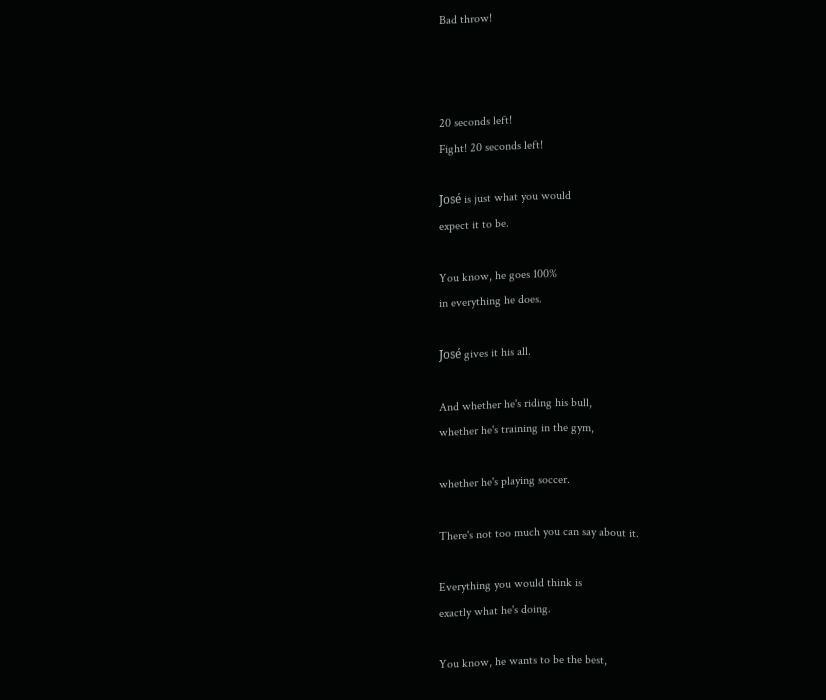Bad throw!



20 seconds left!
Fight! 20 seconds left!

José is just what you would
expect it to be.

You know, he goes 100%
in everything he does.

José gives it his all.

And whether he's riding his bull,
whether he's training in the gym,

whether he's playing soccer.

There's not too much you can say about it.

Everything you would think is
exactly what he's doing.

You know, he wants to be the best,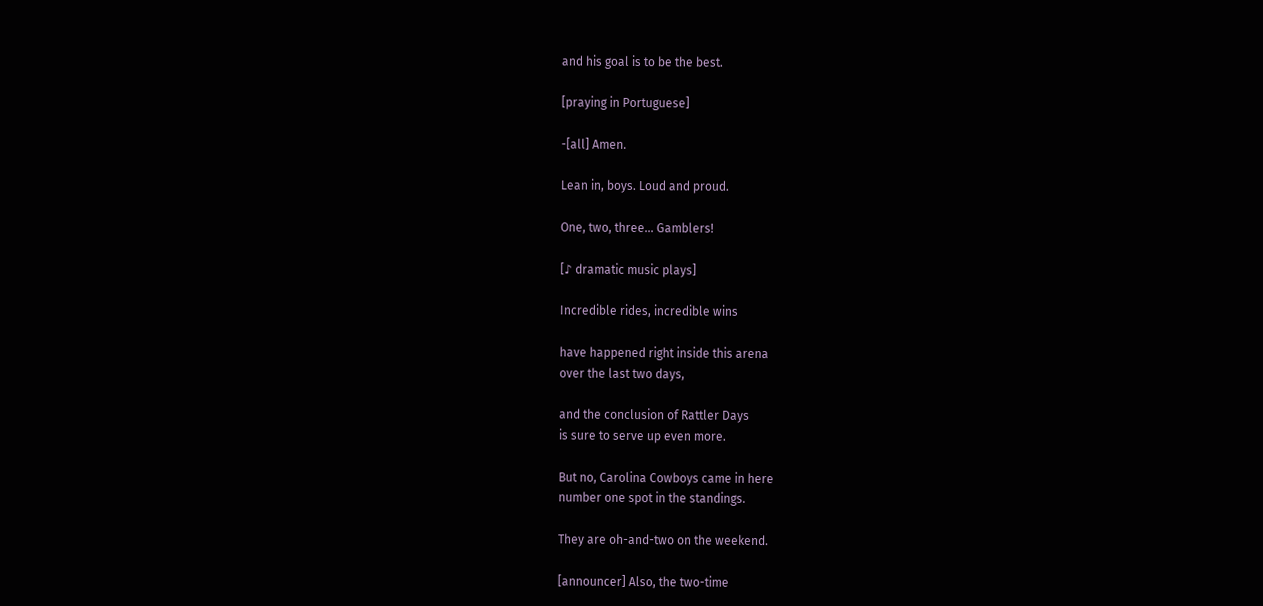and his goal is to be the best.

[praying in Portuguese]

-[all] Amen.

Lean in, boys. Loud and proud.

One, two, three... Gamblers!

[♪ dramatic music plays]

Incredible rides, incredible wins

have happened right inside this arena
over the last two days,

and the conclusion of Rattler Days
is sure to serve up even more.

But no, Carolina Cowboys came in here
number one spot in the standings.

They are oh-and-two on the weekend.

[announcer] Also, the two-time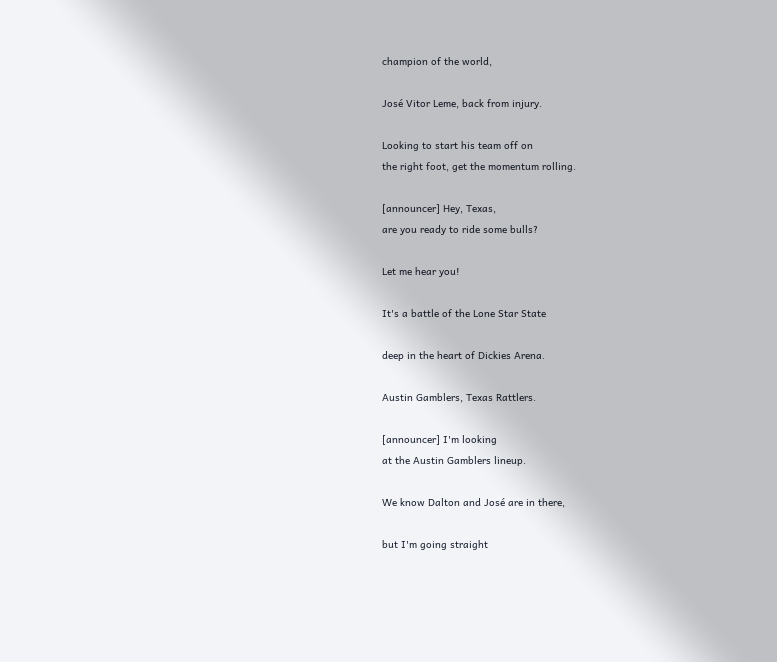champion of the world,

José Vitor Leme, back from injury.

Looking to start his team off on
the right foot, get the momentum rolling.

[announcer] Hey, Texas,
are you ready to ride some bulls?

Let me hear you!

It's a battle of the Lone Star State

deep in the heart of Dickies Arena.

Austin Gamblers, Texas Rattlers.

[announcer] I'm looking
at the Austin Gamblers lineup.

We know Dalton and José are in there,

but I'm going straight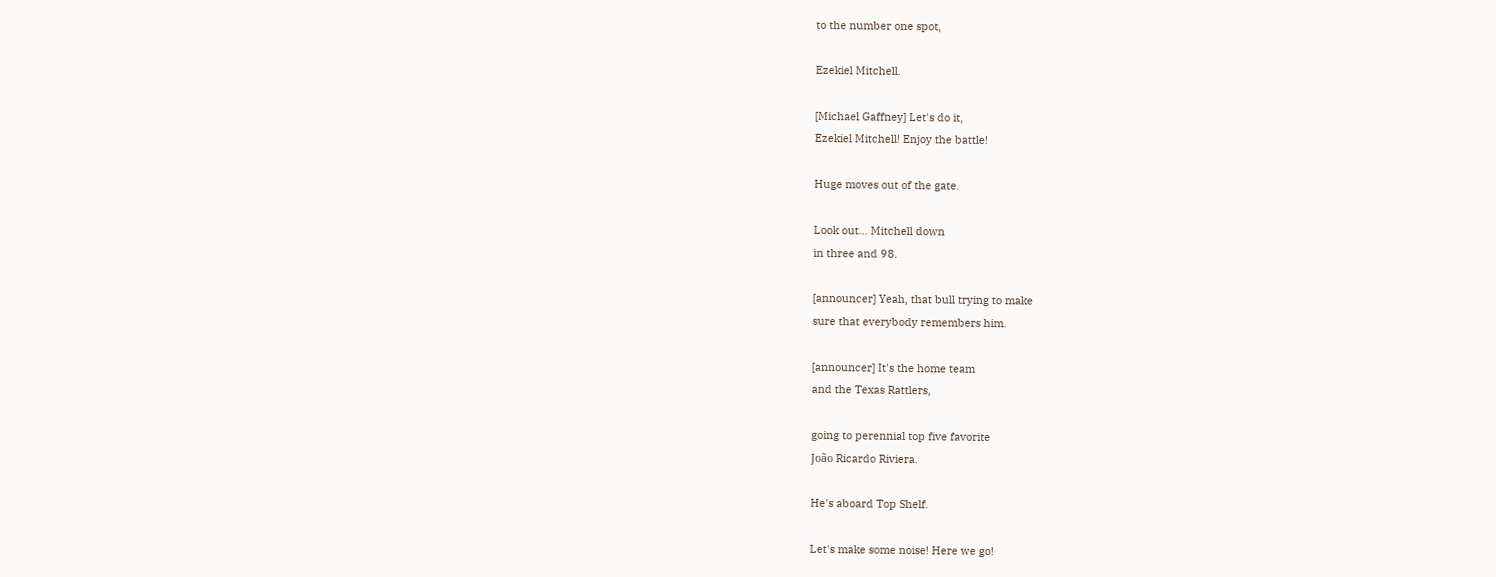to the number one spot,

Ezekiel Mitchell.

[Michael Gaffney] Let's do it,
Ezekiel Mitchell! Enjoy the battle!

Huge moves out of the gate.

Look out... Mitchell down
in three and 98.

[announcer] Yeah, that bull trying to make
sure that everybody remembers him.

[announcer] It's the home team
and the Texas Rattlers,

going to perennial top five favorite
João Ricardo Riviera.

He's aboard Top Shelf.

Let's make some noise! Here we go!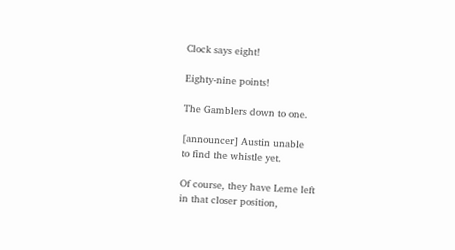Clock says eight!

Eighty-nine points!

The Gamblers down to one.

[announcer] Austin unable
to find the whistle yet.

Of course, they have Leme left
in that closer position,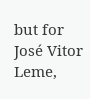but for José Vitor Leme,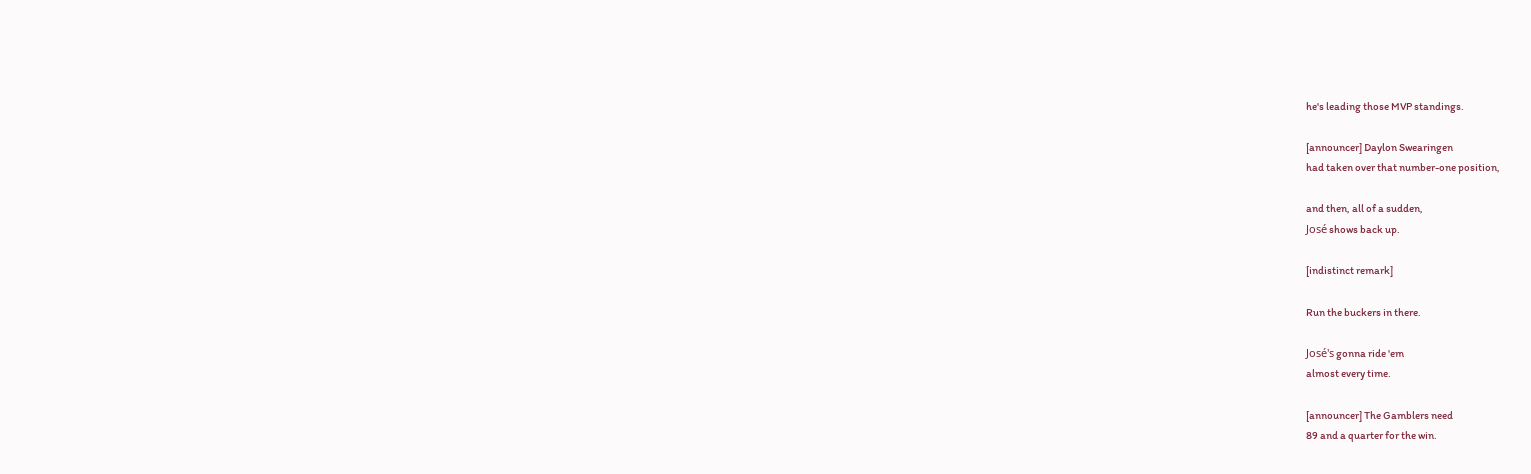he's leading those MVP standings.

[announcer] Daylon Swearingen
had taken over that number-one position,

and then, all of a sudden,
José shows back up.

[indistinct remark]

Run the buckers in there.

José's gonna ride 'em
almost every time.

[announcer] The Gamblers need
89 and a quarter for the win.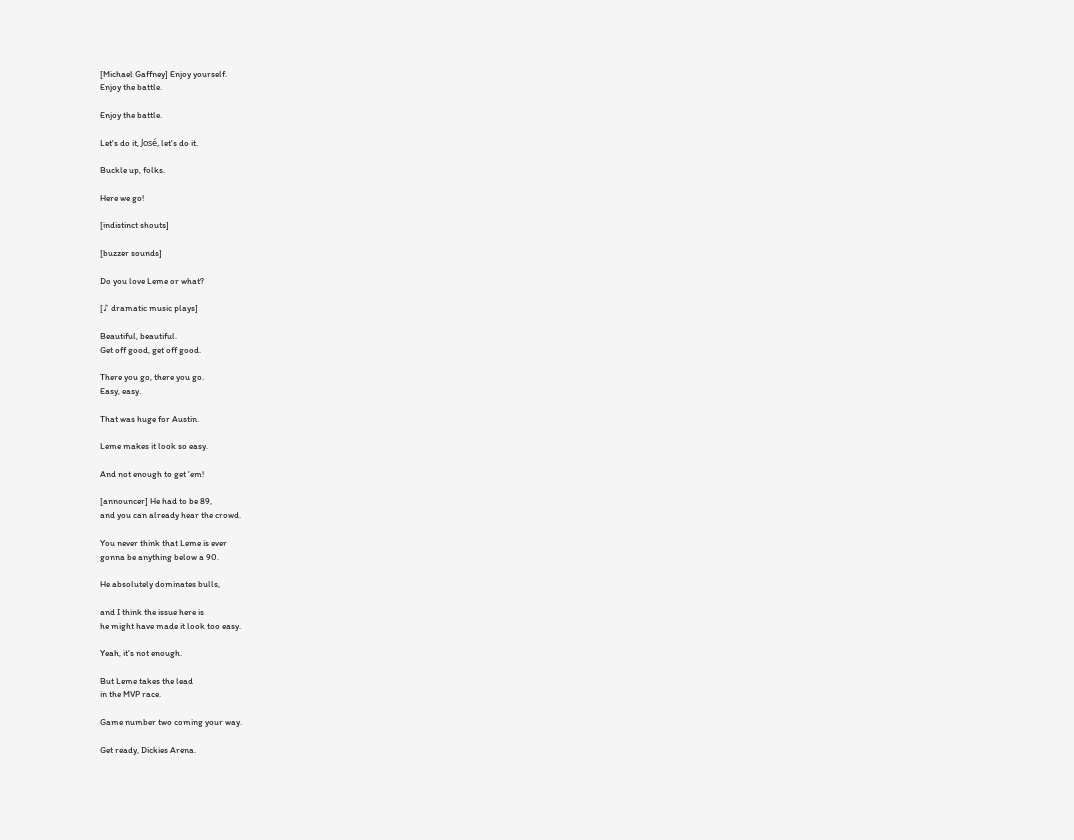[Michael Gaffney] Enjoy yourself.
Enjoy the battle.

Enjoy the battle.

Let's do it, José, let's do it.

Buckle up, folks.

Here we go!

[indistinct shouts]

[buzzer sounds]

Do you love Leme or what?

[♪ dramatic music plays]

Beautiful, beautiful.
Get off good, get off good.

There you go, there you go.
Easy, easy.

That was huge for Austin.

Leme makes it look so easy.

And not enough to get 'em!

[announcer] He had to be 89,
and you can already hear the crowd.

You never think that Leme is ever
gonna be anything below a 90.

He absolutely dominates bulls,

and I think the issue here is
he might have made it look too easy.

Yeah, it's not enough.

But Leme takes the lead
in the MVP race.

Game number two coming your way.

Get ready, Dickies Arena.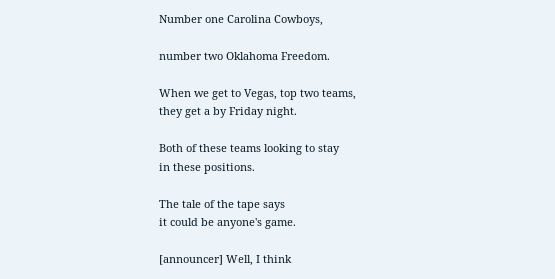Number one Carolina Cowboys,

number two Oklahoma Freedom.

When we get to Vegas, top two teams,
they get a by Friday night.

Both of these teams looking to stay
in these positions.

The tale of the tape says
it could be anyone's game.

[announcer] Well, I think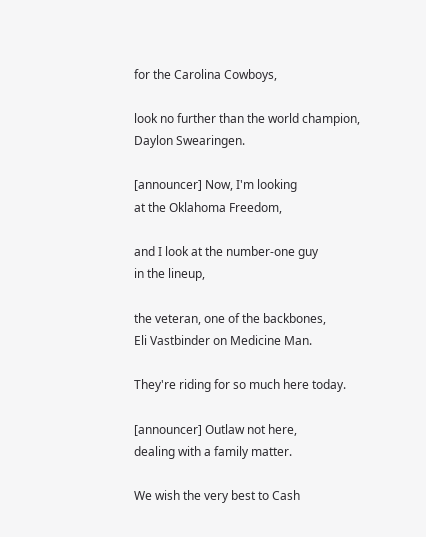for the Carolina Cowboys,

look no further than the world champion,
Daylon Swearingen.

[announcer] Now, I'm looking
at the Oklahoma Freedom,

and I look at the number-one guy
in the lineup,

the veteran, one of the backbones,
Eli Vastbinder on Medicine Man.

They're riding for so much here today.

[announcer] Outlaw not here,
dealing with a family matter.

We wish the very best to Cash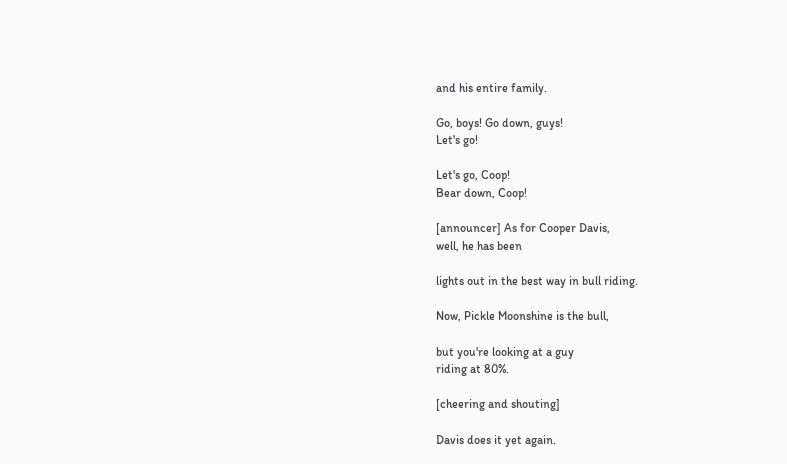and his entire family.

Go, boys! Go down, guys!
Let's go!

Let's go, Coop!
Bear down, Coop!

[announcer] As for Cooper Davis,
well, he has been

lights out in the best way in bull riding.

Now, Pickle Moonshine is the bull,

but you're looking at a guy
riding at 80%.

[cheering and shouting]

Davis does it yet again.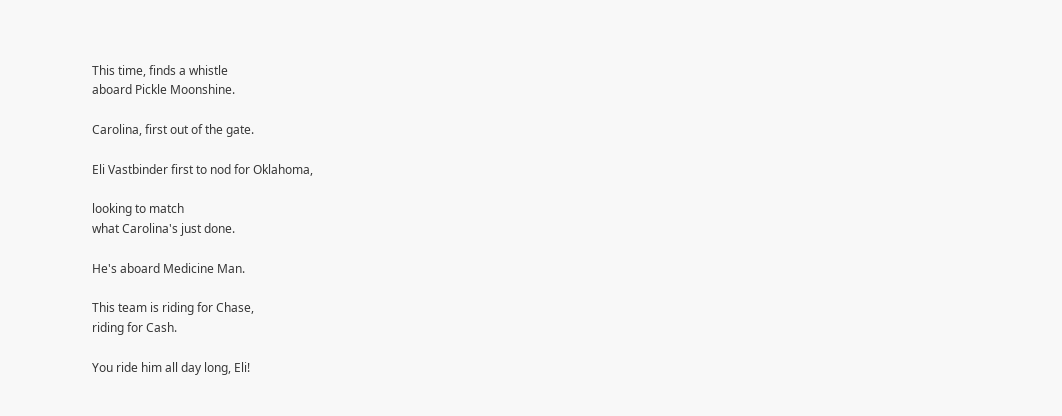This time, finds a whistle
aboard Pickle Moonshine.

Carolina, first out of the gate.

Eli Vastbinder first to nod for Oklahoma,

looking to match
what Carolina's just done.

He's aboard Medicine Man.

This team is riding for Chase,
riding for Cash.

You ride him all day long, Eli!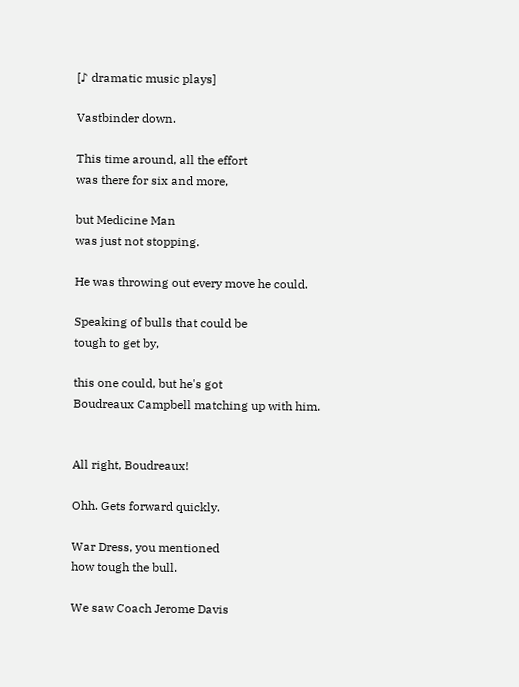[♪ dramatic music plays]

Vastbinder down.

This time around, all the effort
was there for six and more,

but Medicine Man
was just not stopping.

He was throwing out every move he could.

Speaking of bulls that could be
tough to get by,

this one could, but he's got
Boudreaux Campbell matching up with him.


All right, Boudreaux!

Ohh. Gets forward quickly.

War Dress, you mentioned
how tough the bull.

We saw Coach Jerome Davis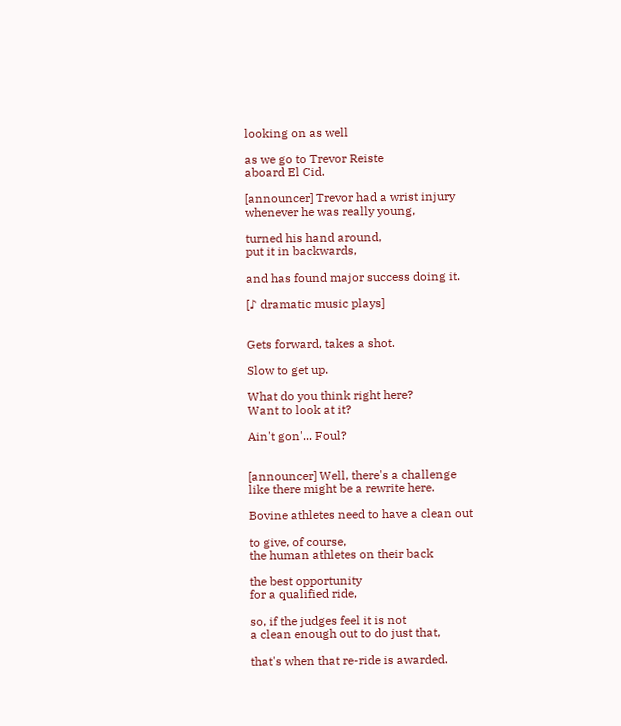looking on as well

as we go to Trevor Reiste
aboard El Cid.

[announcer] Trevor had a wrist injury
whenever he was really young,

turned his hand around,
put it in backwards,

and has found major success doing it.

[♪ dramatic music plays]


Gets forward, takes a shot.

Slow to get up.

What do you think right here?
Want to look at it?

Ain't gon'... Foul?


[announcer] Well, there's a challenge
like there might be a rewrite here.

Bovine athletes need to have a clean out

to give, of course,
the human athletes on their back

the best opportunity
for a qualified ride,

so, if the judges feel it is not
a clean enough out to do just that,

that's when that re-ride is awarded.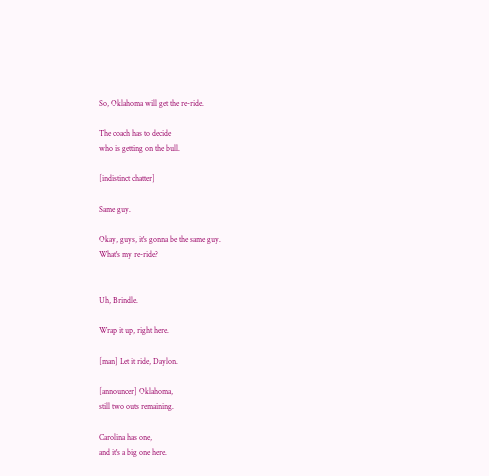So, Oklahoma will get the re-ride.

The coach has to decide
who is getting on the bull.

[indistinct chatter]

Same guy.

Okay, guys, it's gonna be the same guy.
What's my re-ride?


Uh, Brindle.

Wrap it up, right here.

[man] Let it ride, Daylon.

[announcer] Oklahoma,
still two outs remaining.

Carolina has one,
and it's a big one here.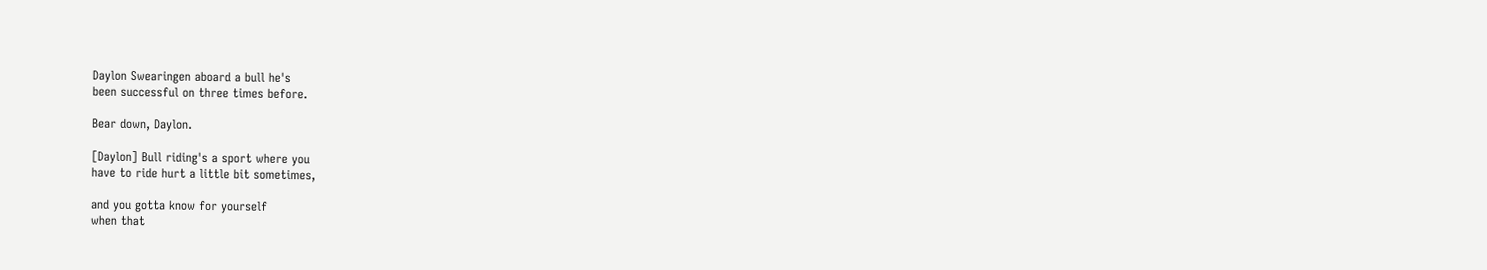Daylon Swearingen aboard a bull he's
been successful on three times before.

Bear down, Daylon.

[Daylon] Bull riding's a sport where you
have to ride hurt a little bit sometimes,

and you gotta know for yourself
when that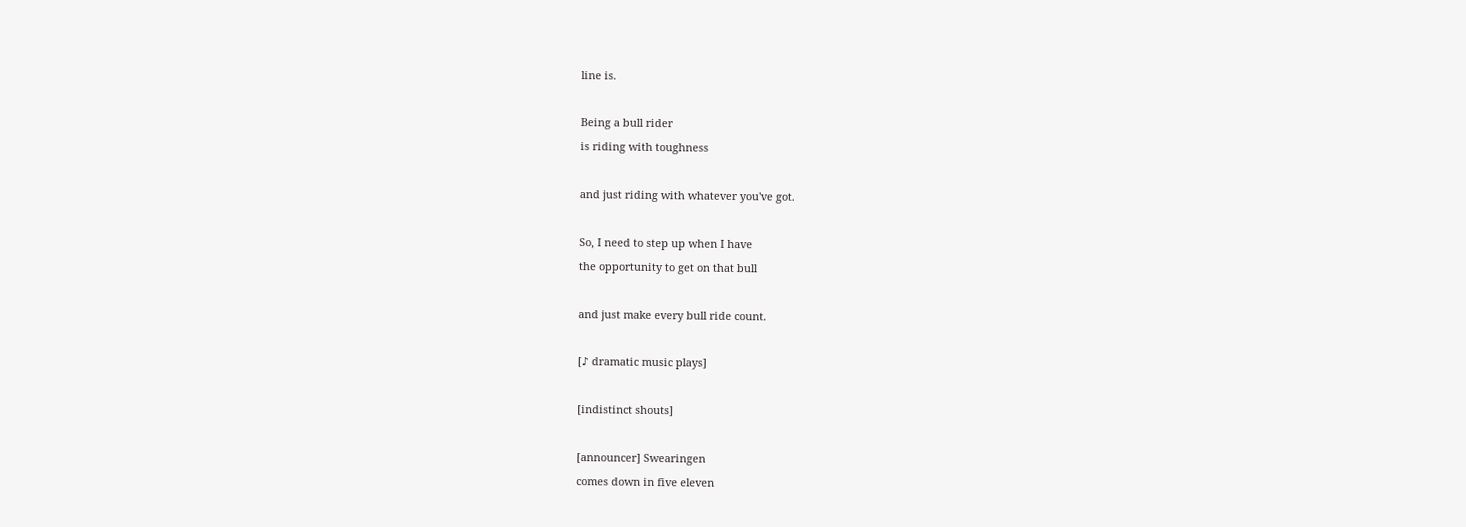line is.

Being a bull rider
is riding with toughness

and just riding with whatever you've got.

So, I need to step up when I have
the opportunity to get on that bull

and just make every bull ride count.

[♪ dramatic music plays]

[indistinct shouts]

[announcer] Swearingen
comes down in five eleven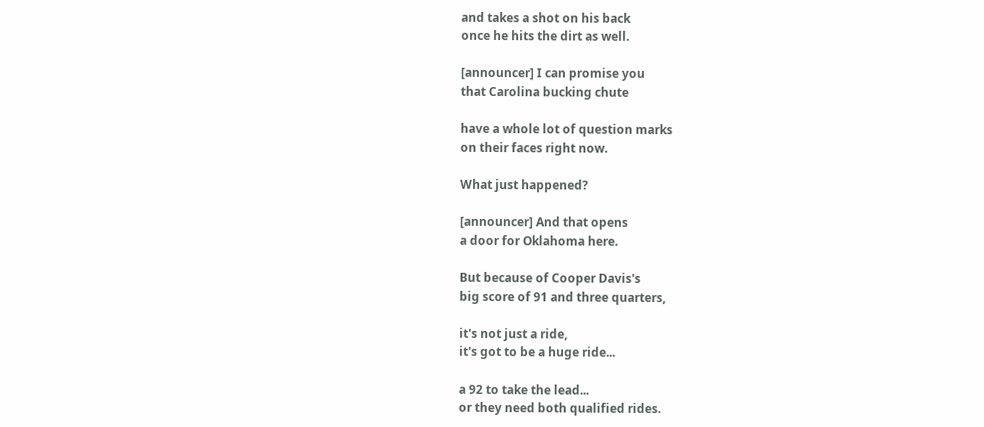and takes a shot on his back
once he hits the dirt as well.

[announcer] I can promise you
that Carolina bucking chute

have a whole lot of question marks
on their faces right now.

What just happened?

[announcer] And that opens
a door for Oklahoma here.

But because of Cooper Davis's
big score of 91 and three quarters,

it's not just a ride,
it's got to be a huge ride...

a 92 to take the lead...
or they need both qualified rides.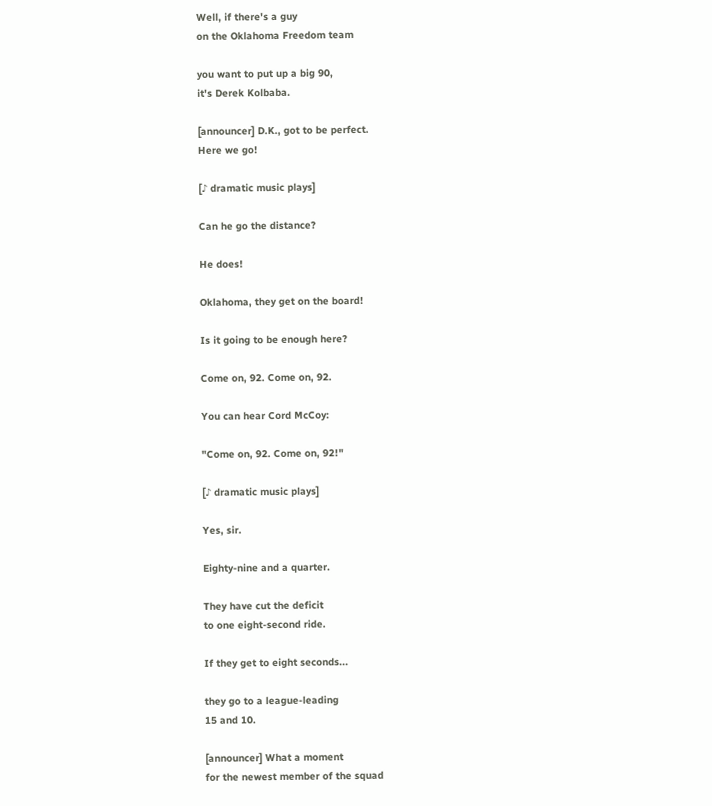Well, if there's a guy
on the Oklahoma Freedom team

you want to put up a big 90,
it's Derek Kolbaba.

[announcer] D.K., got to be perfect.
Here we go!

[♪ dramatic music plays]

Can he go the distance?

He does!

Oklahoma, they get on the board!

Is it going to be enough here?

Come on, 92. Come on, 92.

You can hear Cord McCoy:

"Come on, 92. Come on, 92!"

[♪ dramatic music plays]

Yes, sir.

Eighty-nine and a quarter.

They have cut the deficit
to one eight-second ride.

If they get to eight seconds...

they go to a league-leading
15 and 10.

[announcer] What a moment
for the newest member of the squad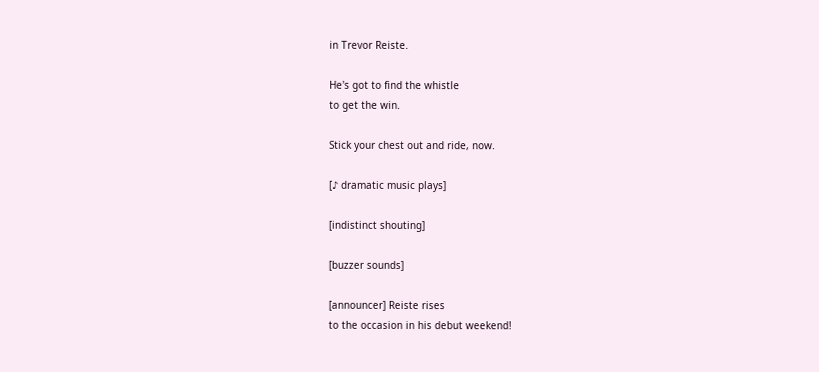in Trevor Reiste.

He's got to find the whistle
to get the win.

Stick your chest out and ride, now.

[♪ dramatic music plays]

[indistinct shouting]

[buzzer sounds]

[announcer] Reiste rises
to the occasion in his debut weekend!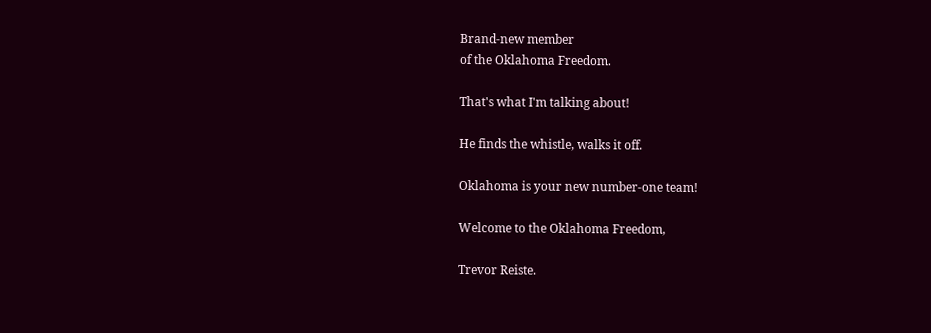Brand-new member
of the Oklahoma Freedom.

That's what I'm talking about!

He finds the whistle, walks it off.

Oklahoma is your new number-one team!

Welcome to the Oklahoma Freedom,

Trevor Reiste.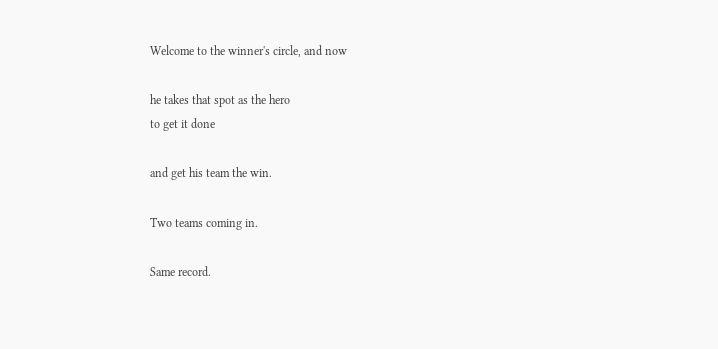Welcome to the winner's circle, and now

he takes that spot as the hero
to get it done

and get his team the win.

Two teams coming in.

Same record.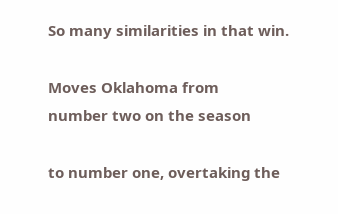So many similarities in that win.

Moves Oklahoma from
number two on the season

to number one, overtaking the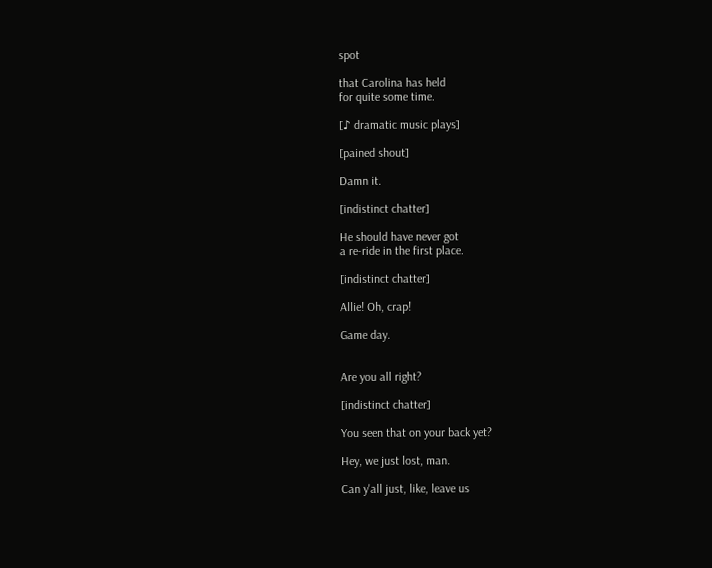spot

that Carolina has held
for quite some time.

[♪ dramatic music plays]

[pained shout]

Damn it.

[indistinct chatter]

He should have never got
a re-ride in the first place.

[indistinct chatter]

Allie! Oh, crap!

Game day.


Are you all right?

[indistinct chatter]

You seen that on your back yet?

Hey, we just lost, man.

Can y'all just, like, leave us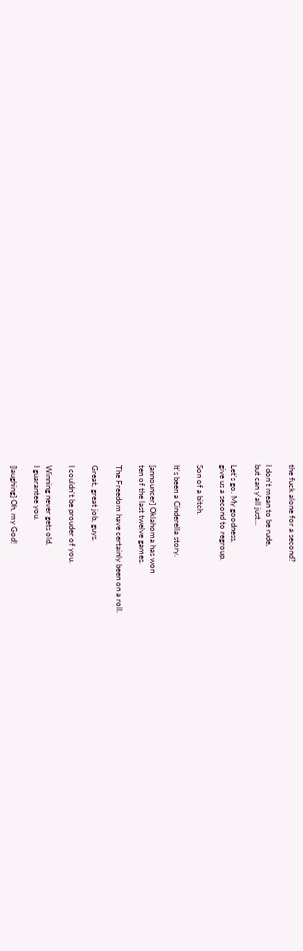the fuck alone for a second?

I don't mean to be rude,
but can y'all just...

Let's go. My goodness,
give us a second to regroup.

Son of a bitch.

It's been a Cinderella story.

[announcer] Oklahoma has won
ten of the last twelve games.

The Freedom have certainly been on a roll.

Great, great job, guys.

I couldn't be prouder of you.

Winning never gets old,
I guarantee you.

[laughing] Oh, my God!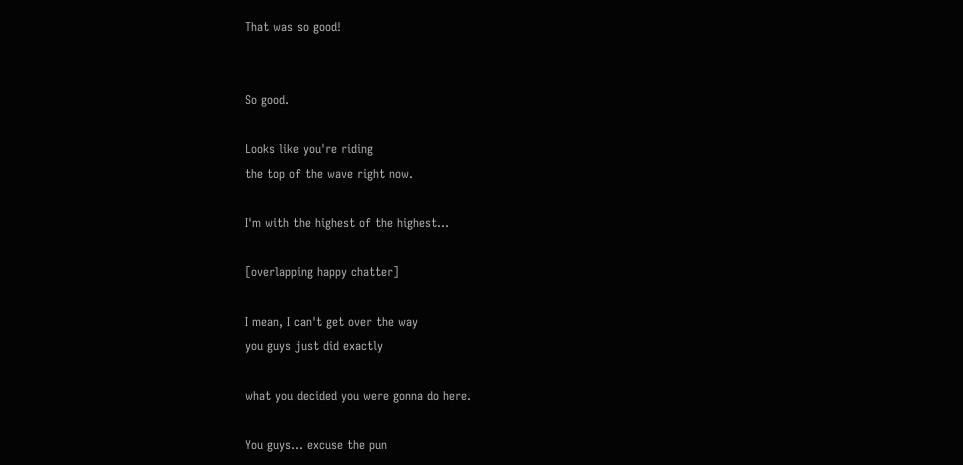That was so good!


So good.

Looks like you're riding
the top of the wave right now.

I'm with the highest of the highest...

[overlapping happy chatter]

I mean, I can't get over the way
you guys just did exactly

what you decided you were gonna do here.

You guys... excuse the pun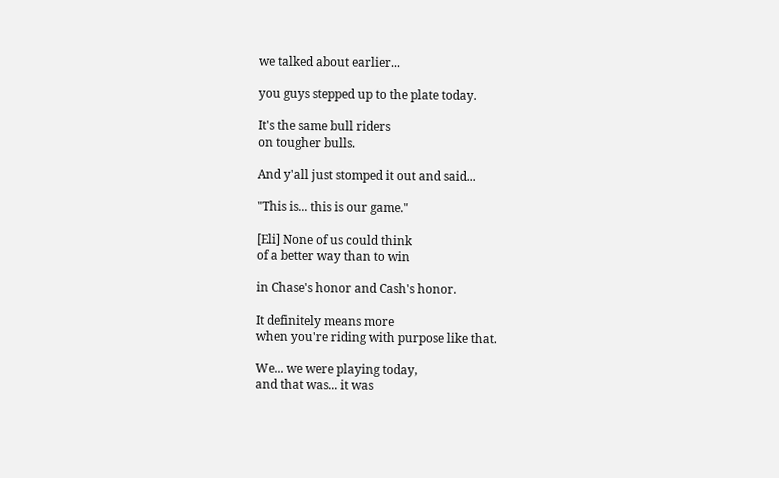we talked about earlier...

you guys stepped up to the plate today.

It's the same bull riders
on tougher bulls.

And y'all just stomped it out and said...

"This is... this is our game."

[Eli] None of us could think
of a better way than to win

in Chase's honor and Cash's honor.

It definitely means more
when you're riding with purpose like that.

We... we were playing today,
and that was... it was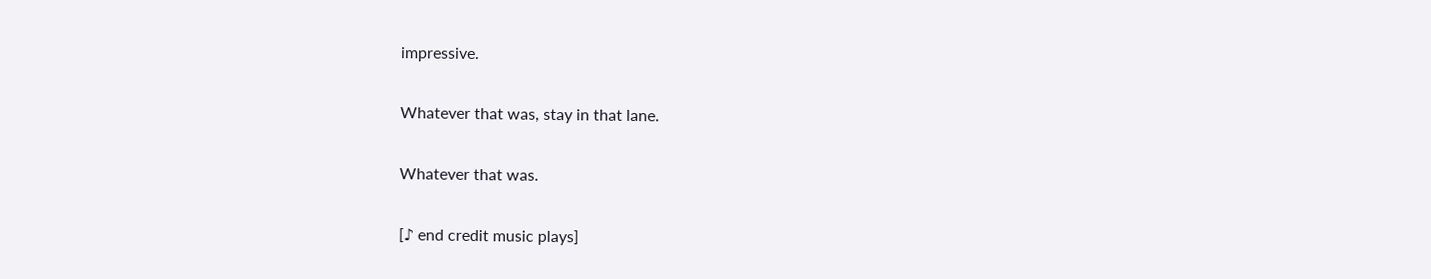impressive.

Whatever that was, stay in that lane.

Whatever that was.

[♪ end credit music plays]